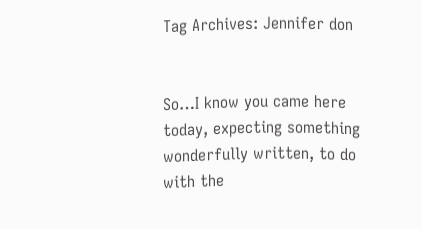Tag Archives: Jennifer don


So…I know you came here today, expecting something wonderfully written, to do with the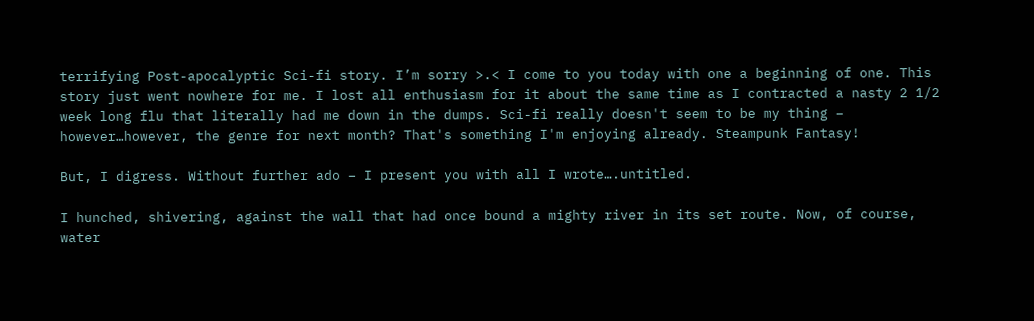terrifying Post-apocalyptic Sci-fi story. I’m sorry >.< I come to you today with one a beginning of one. This story just went nowhere for me. I lost all enthusiasm for it about the same time as I contracted a nasty 2 1/2 week long flu that literally had me down in the dumps. Sci-fi really doesn't seem to be my thing – however…however, the genre for next month? That's something I'm enjoying already. Steampunk Fantasy!

But, I digress. Without further ado – I present you with all I wrote….untitled.

I hunched, shivering, against the wall that had once bound a mighty river in its set route. Now, of course, water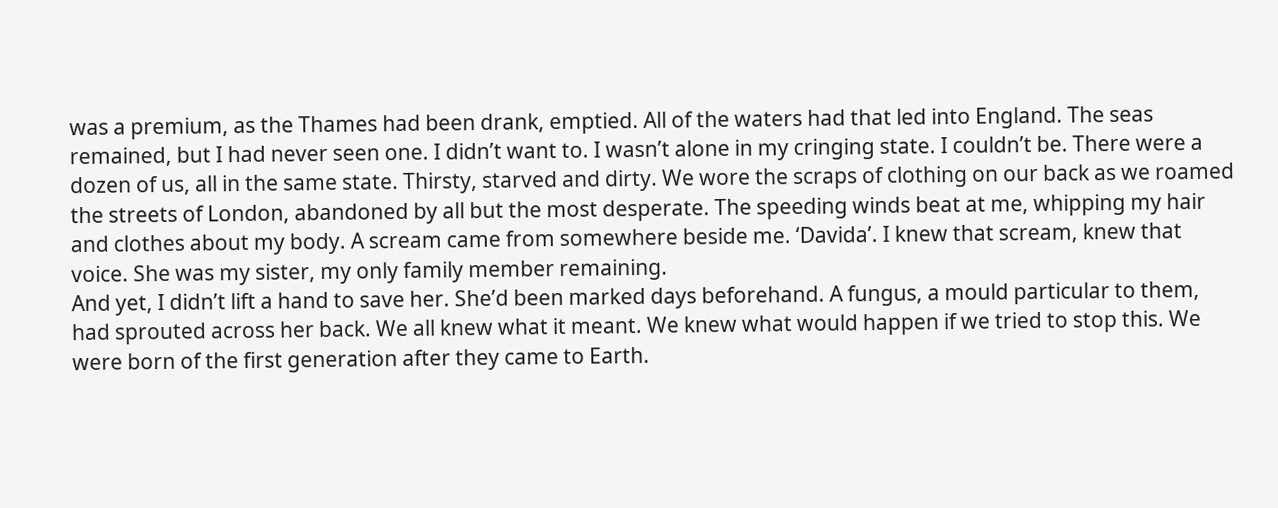was a premium, as the Thames had been drank, emptied. All of the waters had that led into England. The seas remained, but I had never seen one. I didn’t want to. I wasn’t alone in my cringing state. I couldn’t be. There were a dozen of us, all in the same state. Thirsty, starved and dirty. We wore the scraps of clothing on our back as we roamed the streets of London, abandoned by all but the most desperate. The speeding winds beat at me, whipping my hair and clothes about my body. A scream came from somewhere beside me. ‘Davida’. I knew that scream, knew that voice. She was my sister, my only family member remaining.
And yet, I didn’t lift a hand to save her. She’d been marked days beforehand. A fungus, a mould particular to them, had sprouted across her back. We all knew what it meant. We knew what would happen if we tried to stop this. We were born of the first generation after they came to Earth.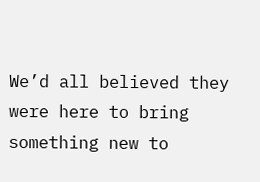We’d all believed they were here to bring something new to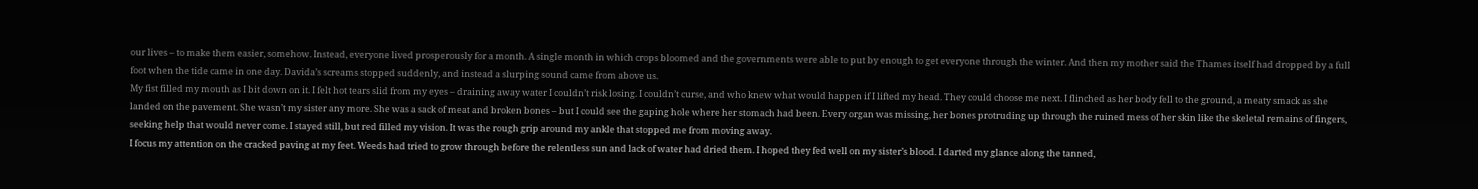our lives – to make them easier, somehow. Instead, everyone lived prosperously for a month. A single month in which crops bloomed and the governments were able to put by enough to get everyone through the winter. And then my mother said the Thames itself had dropped by a full foot when the tide came in one day. Davida’s screams stopped suddenly, and instead a slurping sound came from above us.
My fist filled my mouth as I bit down on it. I felt hot tears slid from my eyes – draining away water I couldn’t risk losing. I couldn’t curse, and who knew what would happen if I lifted my head. They could choose me next. I flinched as her body fell to the ground, a meaty smack as she landed on the pavement. She wasn’t my sister any more. She was a sack of meat and broken bones – but I could see the gaping hole where her stomach had been. Every organ was missing, her bones protruding up through the ruined mess of her skin like the skeletal remains of fingers, seeking help that would never come. I stayed still, but red filled my vision. It was the rough grip around my ankle that stopped me from moving away.
I focus my attention on the cracked paving at my feet. Weeds had tried to grow through before the relentless sun and lack of water had dried them. I hoped they fed well on my sister’s blood. I darted my glance along the tanned,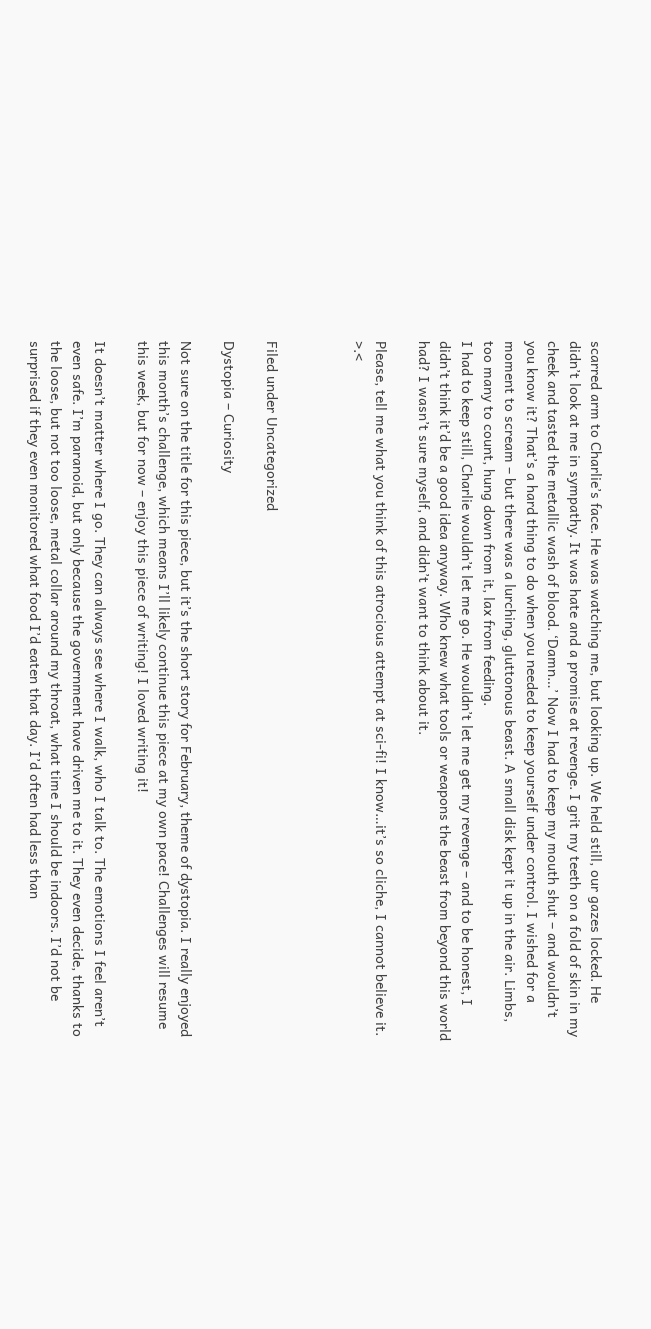scarred arm to Charlie’s face. He was watching me, but looking up. We held still, our gazes locked. He didn’t look at me in sympathy. It was hate and a promise at revenge. I grit my teeth on a fold of skin in my cheek and tasted the metallic wash of blood. ‘Damn…’ Now I had to keep my mouth shut – and wouldn’t you know it? That’s a hard thing to do when you needed to keep yourself under control. I wished for a moment to scream – but there was a lurching, gluttonous beast. A small disk kept it up in the air. Limbs, too many to count, hung down from it, lax from feeding.
I had to keep still, Charlie wouldn’t let me go. He wouldn’t let me get my revenge – and to be honest, I didn’t think it’d be a good idea anyway. Who knew what tools or weapons the beast from beyond this world had? I wasn’t sure myself, and didn’t want to think about it.

Please, tell me what you think of this atrocious attempt at sci-fi! I know…it’s so cliche, I cannot believe it. >.<



Filed under Uncategorized

Dystopia – Curiosity

Not sure on the title for this piece, but it’s the short story for February, theme of dystopia. I really enjoyed this month’s challenge, which means I’ll likely continue this piece at my own pace! Challenges will resume this week, but for now – enjoy this piece of writing! I loved writing it!

It doesn’t matter where I go. They can always see where I walk, who I talk to. The emotions I feel aren’t even safe. I’m paranoid, but only because the government have driven me to it. They even decide, thanks to the loose, but not too loose, metal collar around my throat, what time I should be indoors. I’d not be surprised if they even monitored what food I’d eaten that day. I’d often had less than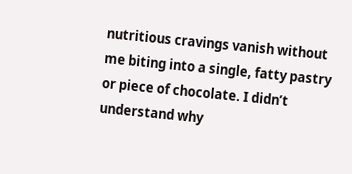nutritious cravings vanish without me biting into a single, fatty pastry or piece of chocolate. I didn’t understand why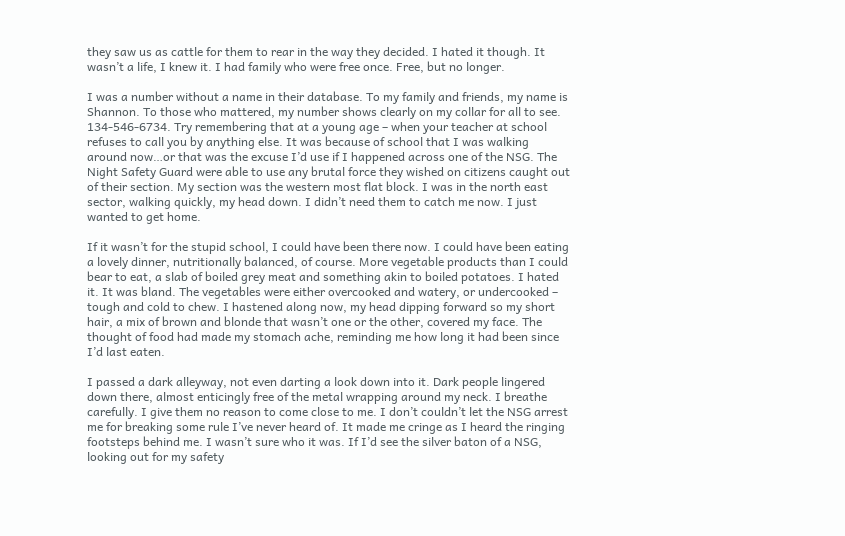they saw us as cattle for them to rear in the way they decided. I hated it though. It wasn’t a life, I knew it. I had family who were free once. Free, but no longer.

I was a number without a name in their database. To my family and friends, my name is Shannon. To those who mattered, my number shows clearly on my collar for all to see. 134-546-6734. Try remembering that at a young age – when your teacher at school refuses to call you by anything else. It was because of school that I was walking around now…or that was the excuse I’d use if I happened across one of the NSG. The Night Safety Guard were able to use any brutal force they wished on citizens caught out of their section. My section was the western most flat block. I was in the north east sector, walking quickly, my head down. I didn’t need them to catch me now. I just wanted to get home.

If it wasn’t for the stupid school, I could have been there now. I could have been eating a lovely dinner, nutritionally balanced, of course. More vegetable products than I could bear to eat, a slab of boiled grey meat and something akin to boiled potatoes. I hated it. It was bland. The vegetables were either overcooked and watery, or undercooked – tough and cold to chew. I hastened along now, my head dipping forward so my short hair, a mix of brown and blonde that wasn’t one or the other, covered my face. The thought of food had made my stomach ache, reminding me how long it had been since I’d last eaten.

I passed a dark alleyway, not even darting a look down into it. Dark people lingered down there, almost enticingly free of the metal wrapping around my neck. I breathe carefully. I give them no reason to come close to me. I don’t couldn’t let the NSG arrest me for breaking some rule I’ve never heard of. It made me cringe as I heard the ringing footsteps behind me. I wasn’t sure who it was. If I’d see the silver baton of a NSG, looking out for my safety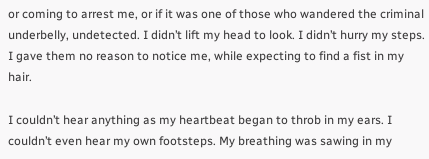or coming to arrest me, or if it was one of those who wandered the criminal underbelly, undetected. I didn’t lift my head to look. I didn’t hurry my steps. I gave them no reason to notice me, while expecting to find a fist in my hair.

I couldn’t hear anything as my heartbeat began to throb in my ears. I couldn’t even hear my own footsteps. My breathing was sawing in my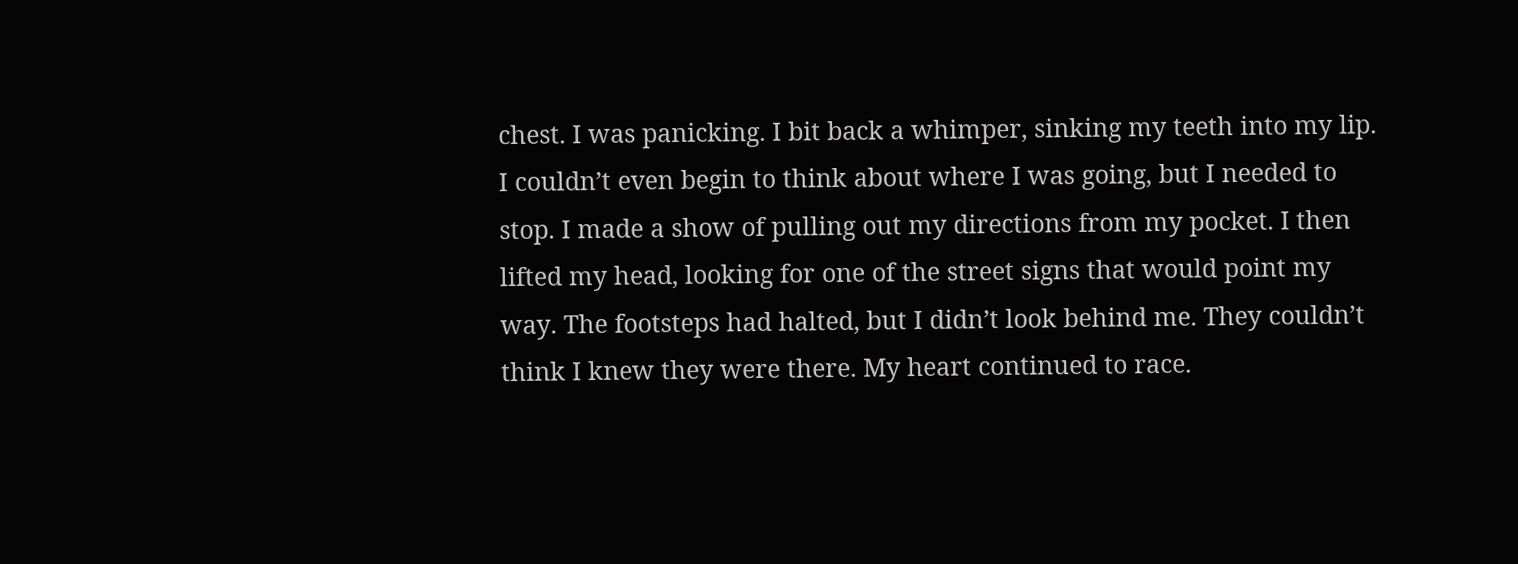chest. I was panicking. I bit back a whimper, sinking my teeth into my lip. I couldn’t even begin to think about where I was going, but I needed to stop. I made a show of pulling out my directions from my pocket. I then lifted my head, looking for one of the street signs that would point my way. The footsteps had halted, but I didn’t look behind me. They couldn’t think I knew they were there. My heart continued to race.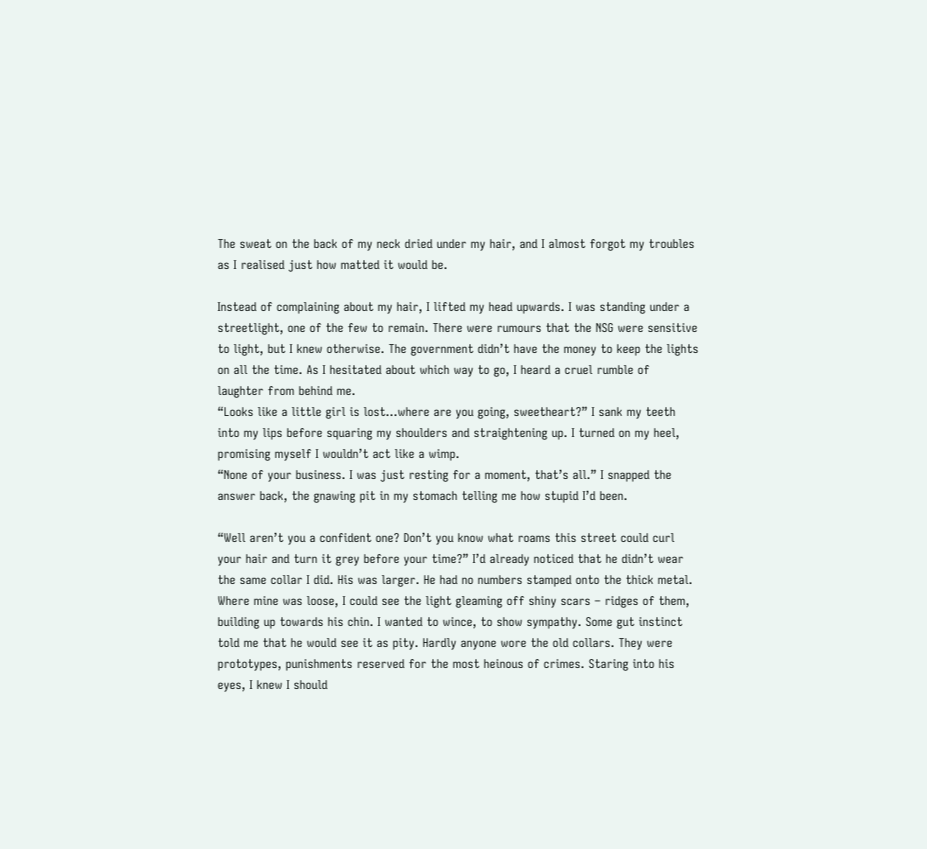The sweat on the back of my neck dried under my hair, and I almost forgot my troubles as I realised just how matted it would be.

Instead of complaining about my hair, I lifted my head upwards. I was standing under a streetlight, one of the few to remain. There were rumours that the NSG were sensitive to light, but I knew otherwise. The government didn’t have the money to keep the lights on all the time. As I hesitated about which way to go, I heard a cruel rumble of laughter from behind me.
“Looks like a little girl is lost…where are you going, sweetheart?” I sank my teeth into my lips before squaring my shoulders and straightening up. I turned on my heel, promising myself I wouldn’t act like a wimp.
“None of your business. I was just resting for a moment, that’s all.” I snapped the answer back, the gnawing pit in my stomach telling me how stupid I’d been.

“Well aren’t you a confident one? Don’t you know what roams this street could curl your hair and turn it grey before your time?” I’d already noticed that he didn’t wear the same collar I did. His was larger. He had no numbers stamped onto the thick metal. Where mine was loose, I could see the light gleaming off shiny scars – ridges of them, building up towards his chin. I wanted to wince, to show sympathy. Some gut instinct told me that he would see it as pity. Hardly anyone wore the old collars. They were prototypes, punishments reserved for the most heinous of crimes. Staring into his eyes, I knew I should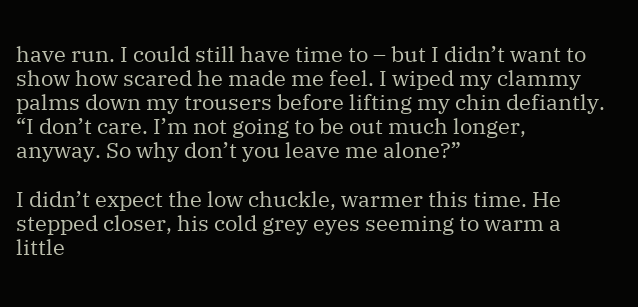have run. I could still have time to – but I didn’t want to show how scared he made me feel. I wiped my clammy palms down my trousers before lifting my chin defiantly.
“I don’t care. I’m not going to be out much longer, anyway. So why don’t you leave me alone?”

I didn’t expect the low chuckle, warmer this time. He stepped closer, his cold grey eyes seeming to warm a little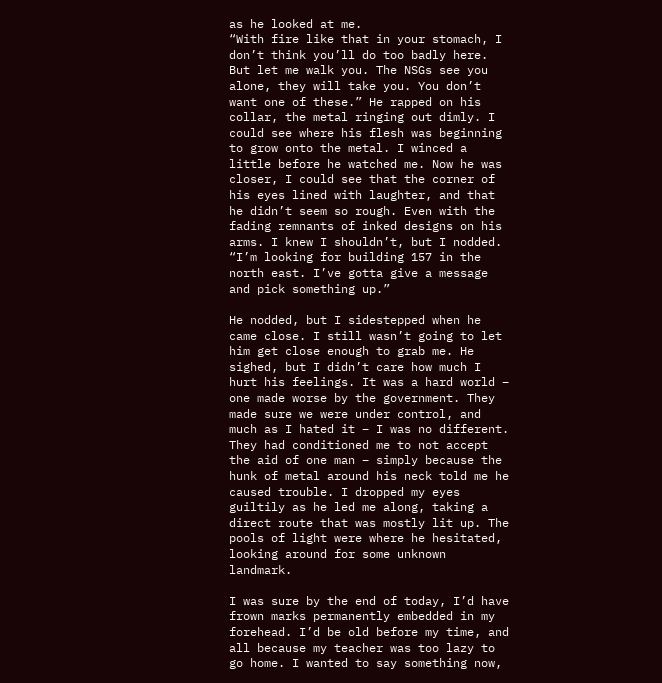as he looked at me.
“With fire like that in your stomach, I don’t think you’ll do too badly here. But let me walk you. The NSGs see you alone, they will take you. You don’t want one of these.” He rapped on his collar, the metal ringing out dimly. I could see where his flesh was beginning to grow onto the metal. I winced a little before he watched me. Now he was closer, I could see that the corner of his eyes lined with laughter, and that he didn’t seem so rough. Even with the fading remnants of inked designs on his arms. I knew I shouldn’t, but I nodded.
“I’m looking for building 157 in the north east. I’ve gotta give a message and pick something up.”

He nodded, but I sidestepped when he came close. I still wasn’t going to let him get close enough to grab me. He sighed, but I didn’t care how much I hurt his feelings. It was a hard world – one made worse by the government. They made sure we were under control, and much as I hated it – I was no different. They had conditioned me to not accept the aid of one man – simply because the hunk of metal around his neck told me he caused trouble. I dropped my eyes guiltily as he led me along, taking a direct route that was mostly lit up. The pools of light were where he hesitated, looking around for some unknown landmark.

I was sure by the end of today, I’d have frown marks permanently embedded in my forehead. I’d be old before my time, and all because my teacher was too lazy to go home. I wanted to say something now,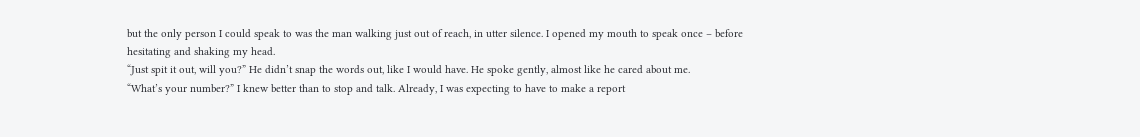but the only person I could speak to was the man walking just out of reach, in utter silence. I opened my mouth to speak once – before hesitating and shaking my head.
“Just spit it out, will you?” He didn’t snap the words out, like I would have. He spoke gently, almost like he cared about me.
“What’s your number?” I knew better than to stop and talk. Already, I was expecting to have to make a report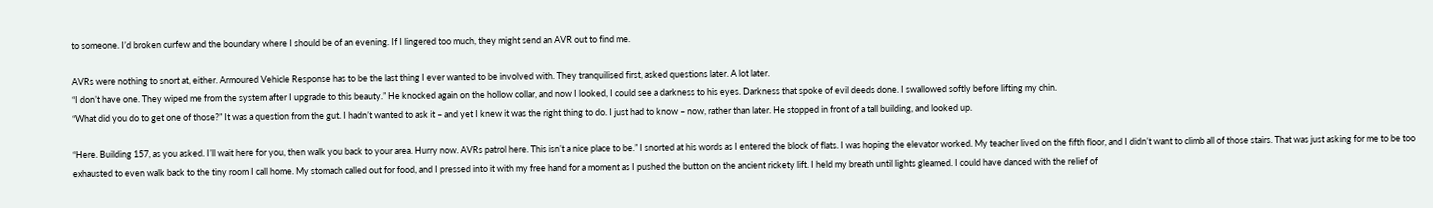to someone. I’d broken curfew and the boundary where I should be of an evening. If I lingered too much, they might send an AVR out to find me.

AVRs were nothing to snort at, either. Armoured Vehicle Response has to be the last thing I ever wanted to be involved with. They tranquilised first, asked questions later. A lot later.
“I don’t have one. They wiped me from the system after I upgrade to this beauty.” He knocked again on the hollow collar, and now I looked, I could see a darkness to his eyes. Darkness that spoke of evil deeds done. I swallowed softly before lifting my chin.
“What did you do to get one of those?” It was a question from the gut. I hadn’t wanted to ask it – and yet I knew it was the right thing to do. I just had to know – now, rather than later. He stopped in front of a tall building, and looked up.

“Here. Building 157, as you asked. I’ll wait here for you, then walk you back to your area. Hurry now. AVRs patrol here. This isn’t a nice place to be.” I snorted at his words as I entered the block of flats. I was hoping the elevator worked. My teacher lived on the fifth floor, and I didn’t want to climb all of those stairs. That was just asking for me to be too exhausted to even walk back to the tiny room I call home. My stomach called out for food, and I pressed into it with my free hand for a moment as I pushed the button on the ancient rickety lift. I held my breath until lights gleamed. I could have danced with the relief of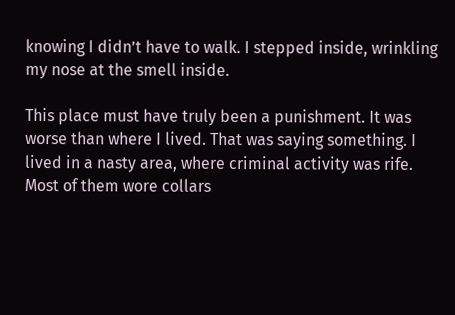knowing I didn’t have to walk. I stepped inside, wrinkling my nose at the smell inside.

This place must have truly been a punishment. It was worse than where I lived. That was saying something. I lived in a nasty area, where criminal activity was rife. Most of them wore collars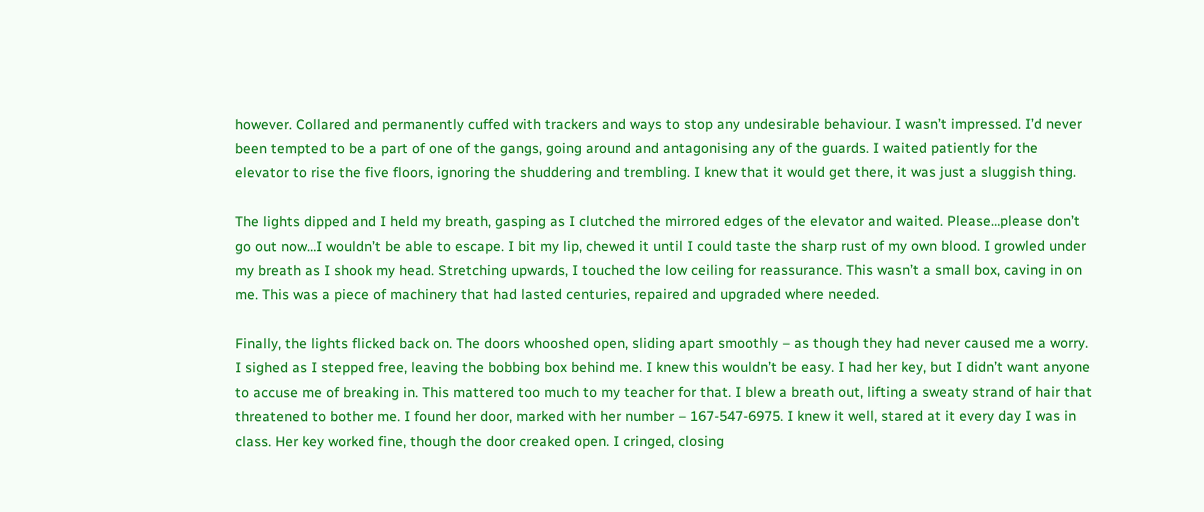however. Collared and permanently cuffed with trackers and ways to stop any undesirable behaviour. I wasn’t impressed. I’d never been tempted to be a part of one of the gangs, going around and antagonising any of the guards. I waited patiently for the elevator to rise the five floors, ignoring the shuddering and trembling. I knew that it would get there, it was just a sluggish thing.

The lights dipped and I held my breath, gasping as I clutched the mirrored edges of the elevator and waited. Please…please don’t go out now…I wouldn’t be able to escape. I bit my lip, chewed it until I could taste the sharp rust of my own blood. I growled under my breath as I shook my head. Stretching upwards, I touched the low ceiling for reassurance. This wasn’t a small box, caving in on me. This was a piece of machinery that had lasted centuries, repaired and upgraded where needed.

Finally, the lights flicked back on. The doors whooshed open, sliding apart smoothly – as though they had never caused me a worry. I sighed as I stepped free, leaving the bobbing box behind me. I knew this wouldn’t be easy. I had her key, but I didn’t want anyone to accuse me of breaking in. This mattered too much to my teacher for that. I blew a breath out, lifting a sweaty strand of hair that threatened to bother me. I found her door, marked with her number – 167-547-6975. I knew it well, stared at it every day I was in class. Her key worked fine, though the door creaked open. I cringed, closing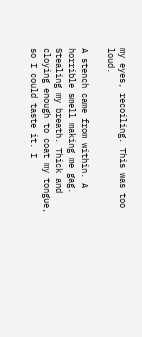my eyes, recoiling. This was too loud.

A stench came from within. A horrible smell making me gag. Stealing my breath. Thick and cloying enough to coat my tongue, so I could taste it. I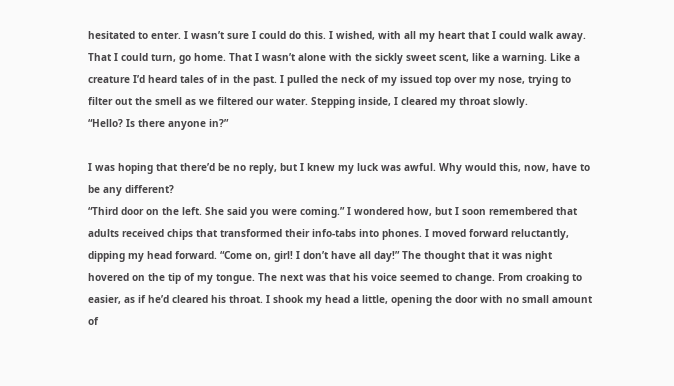hesitated to enter. I wasn’t sure I could do this. I wished, with all my heart that I could walk away. That I could turn, go home. That I wasn’t alone with the sickly sweet scent, like a warning. Like a creature I’d heard tales of in the past. I pulled the neck of my issued top over my nose, trying to filter out the smell as we filtered our water. Stepping inside, I cleared my throat slowly.
“Hello? Is there anyone in?”

I was hoping that there’d be no reply, but I knew my luck was awful. Why would this, now, have to be any different?
“Third door on the left. She said you were coming.” I wondered how, but I soon remembered that adults received chips that transformed their info-tabs into phones. I moved forward reluctantly, dipping my head forward. “Come on, girl! I don’t have all day!” The thought that it was night hovered on the tip of my tongue. The next was that his voice seemed to change. From croaking to easier, as if he’d cleared his throat. I shook my head a little, opening the door with no small amount of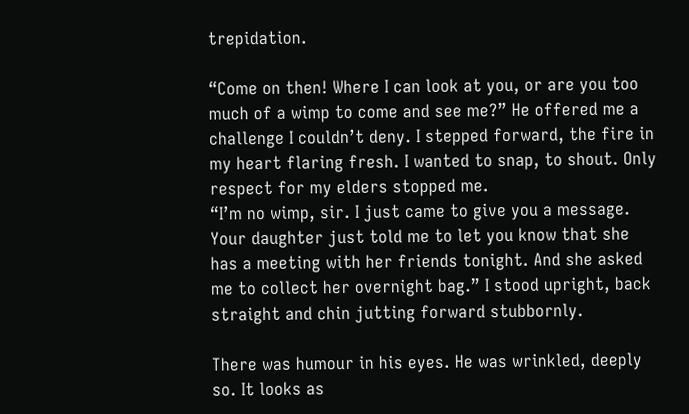trepidation.

“Come on then! Where I can look at you, or are you too much of a wimp to come and see me?” He offered me a challenge I couldn’t deny. I stepped forward, the fire in my heart flaring fresh. I wanted to snap, to shout. Only respect for my elders stopped me.
“I’m no wimp, sir. I just came to give you a message. Your daughter just told me to let you know that she has a meeting with her friends tonight. And she asked me to collect her overnight bag.” I stood upright, back straight and chin jutting forward stubbornly.

There was humour in his eyes. He was wrinkled, deeply so. It looks as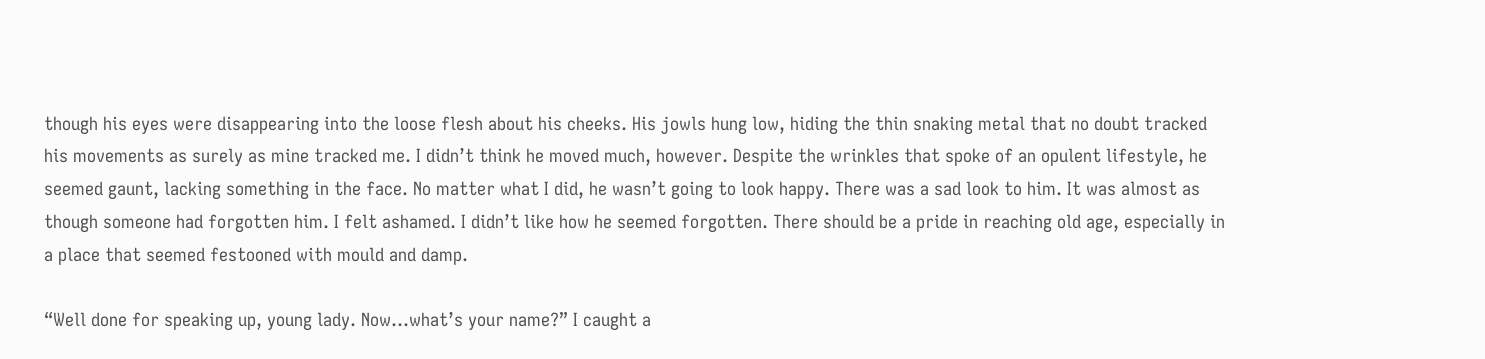though his eyes were disappearing into the loose flesh about his cheeks. His jowls hung low, hiding the thin snaking metal that no doubt tracked his movements as surely as mine tracked me. I didn’t think he moved much, however. Despite the wrinkles that spoke of an opulent lifestyle, he seemed gaunt, lacking something in the face. No matter what I did, he wasn’t going to look happy. There was a sad look to him. It was almost as though someone had forgotten him. I felt ashamed. I didn’t like how he seemed forgotten. There should be a pride in reaching old age, especially in a place that seemed festooned with mould and damp.

“Well done for speaking up, young lady. Now…what’s your name?” I caught a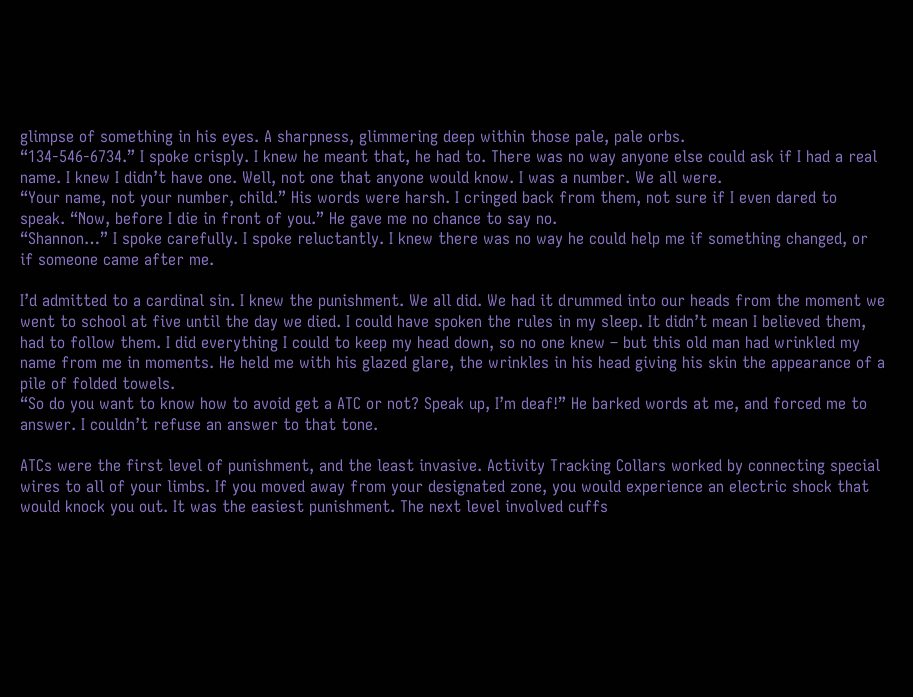glimpse of something in his eyes. A sharpness, glimmering deep within those pale, pale orbs.
“134-546-6734.” I spoke crisply. I knew he meant that, he had to. There was no way anyone else could ask if I had a real name. I knew I didn’t have one. Well, not one that anyone would know. I was a number. We all were.
“Your name, not your number, child.” His words were harsh. I cringed back from them, not sure if I even dared to speak. “Now, before I die in front of you.” He gave me no chance to say no.
“Shannon…” I spoke carefully. I spoke reluctantly. I knew there was no way he could help me if something changed, or if someone came after me.

I’d admitted to a cardinal sin. I knew the punishment. We all did. We had it drummed into our heads from the moment we went to school at five until the day we died. I could have spoken the rules in my sleep. It didn’t mean I believed them, had to follow them. I did everything I could to keep my head down, so no one knew – but this old man had wrinkled my name from me in moments. He held me with his glazed glare, the wrinkles in his head giving his skin the appearance of a pile of folded towels.
“So do you want to know how to avoid get a ATC or not? Speak up, I’m deaf!” He barked words at me, and forced me to answer. I couldn’t refuse an answer to that tone.

ATCs were the first level of punishment, and the least invasive. Activity Tracking Collars worked by connecting special wires to all of your limbs. If you moved away from your designated zone, you would experience an electric shock that would knock you out. It was the easiest punishment. The next level involved cuffs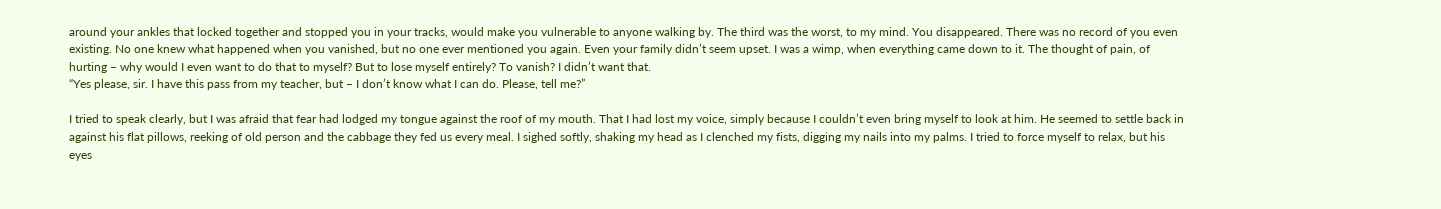around your ankles that locked together and stopped you in your tracks, would make you vulnerable to anyone walking by. The third was the worst, to my mind. You disappeared. There was no record of you even existing. No one knew what happened when you vanished, but no one ever mentioned you again. Even your family didn’t seem upset. I was a wimp, when everything came down to it. The thought of pain, of hurting – why would I even want to do that to myself? But to lose myself entirely? To vanish? I didn’t want that.
“Yes please, sir. I have this pass from my teacher, but – I don’t know what I can do. Please, tell me?”

I tried to speak clearly, but I was afraid that fear had lodged my tongue against the roof of my mouth. That I had lost my voice, simply because I couldn’t even bring myself to look at him. He seemed to settle back in against his flat pillows, reeking of old person and the cabbage they fed us every meal. I sighed softly, shaking my head as I clenched my fists, digging my nails into my palms. I tried to force myself to relax, but his eyes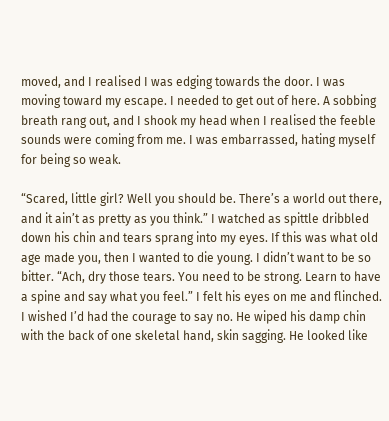moved, and I realised I was edging towards the door. I was moving toward my escape. I needed to get out of here. A sobbing breath rang out, and I shook my head when I realised the feeble sounds were coming from me. I was embarrassed, hating myself for being so weak.

“Scared, little girl? Well you should be. There’s a world out there, and it ain’t as pretty as you think.” I watched as spittle dribbled down his chin and tears sprang into my eyes. If this was what old age made you, then I wanted to die young. I didn’t want to be so bitter. “Ach, dry those tears. You need to be strong. Learn to have a spine and say what you feel.” I felt his eyes on me and flinched. I wished I’d had the courage to say no. He wiped his damp chin with the back of one skeletal hand, skin sagging. He looked like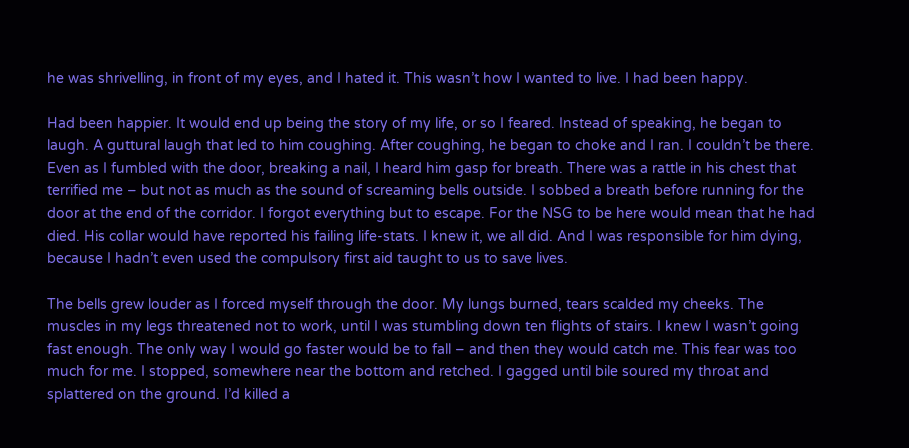he was shrivelling, in front of my eyes, and I hated it. This wasn’t how I wanted to live. I had been happy.

Had been happier. It would end up being the story of my life, or so I feared. Instead of speaking, he began to laugh. A guttural laugh that led to him coughing. After coughing, he began to choke and I ran. I couldn’t be there. Even as I fumbled with the door, breaking a nail, I heard him gasp for breath. There was a rattle in his chest that terrified me – but not as much as the sound of screaming bells outside. I sobbed a breath before running for the door at the end of the corridor. I forgot everything but to escape. For the NSG to be here would mean that he had died. His collar would have reported his failing life-stats. I knew it, we all did. And I was responsible for him dying, because I hadn’t even used the compulsory first aid taught to us to save lives.

The bells grew louder as I forced myself through the door. My lungs burned, tears scalded my cheeks. The muscles in my legs threatened not to work, until I was stumbling down ten flights of stairs. I knew I wasn’t going fast enough. The only way I would go faster would be to fall – and then they would catch me. This fear was too much for me. I stopped, somewhere near the bottom and retched. I gagged until bile soured my throat and splattered on the ground. I’d killed a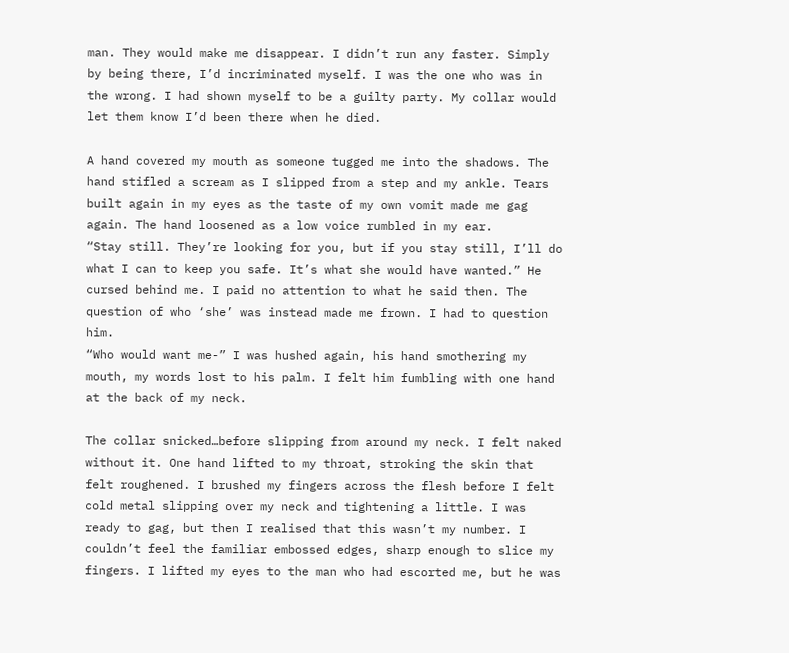man. They would make me disappear. I didn’t run any faster. Simply by being there, I’d incriminated myself. I was the one who was in the wrong. I had shown myself to be a guilty party. My collar would let them know I’d been there when he died.

A hand covered my mouth as someone tugged me into the shadows. The hand stifled a scream as I slipped from a step and my ankle. Tears built again in my eyes as the taste of my own vomit made me gag again. The hand loosened as a low voice rumbled in my ear.
“Stay still. They’re looking for you, but if you stay still, I’ll do what I can to keep you safe. It’s what she would have wanted.” He cursed behind me. I paid no attention to what he said then. The question of who ‘she’ was instead made me frown. I had to question him.
“Who would want me-” I was hushed again, his hand smothering my mouth, my words lost to his palm. I felt him fumbling with one hand at the back of my neck.

The collar snicked…before slipping from around my neck. I felt naked without it. One hand lifted to my throat, stroking the skin that felt roughened. I brushed my fingers across the flesh before I felt cold metal slipping over my neck and tightening a little. I was ready to gag, but then I realised that this wasn’t my number. I couldn’t feel the familiar embossed edges, sharp enough to slice my fingers. I lifted my eyes to the man who had escorted me, but he was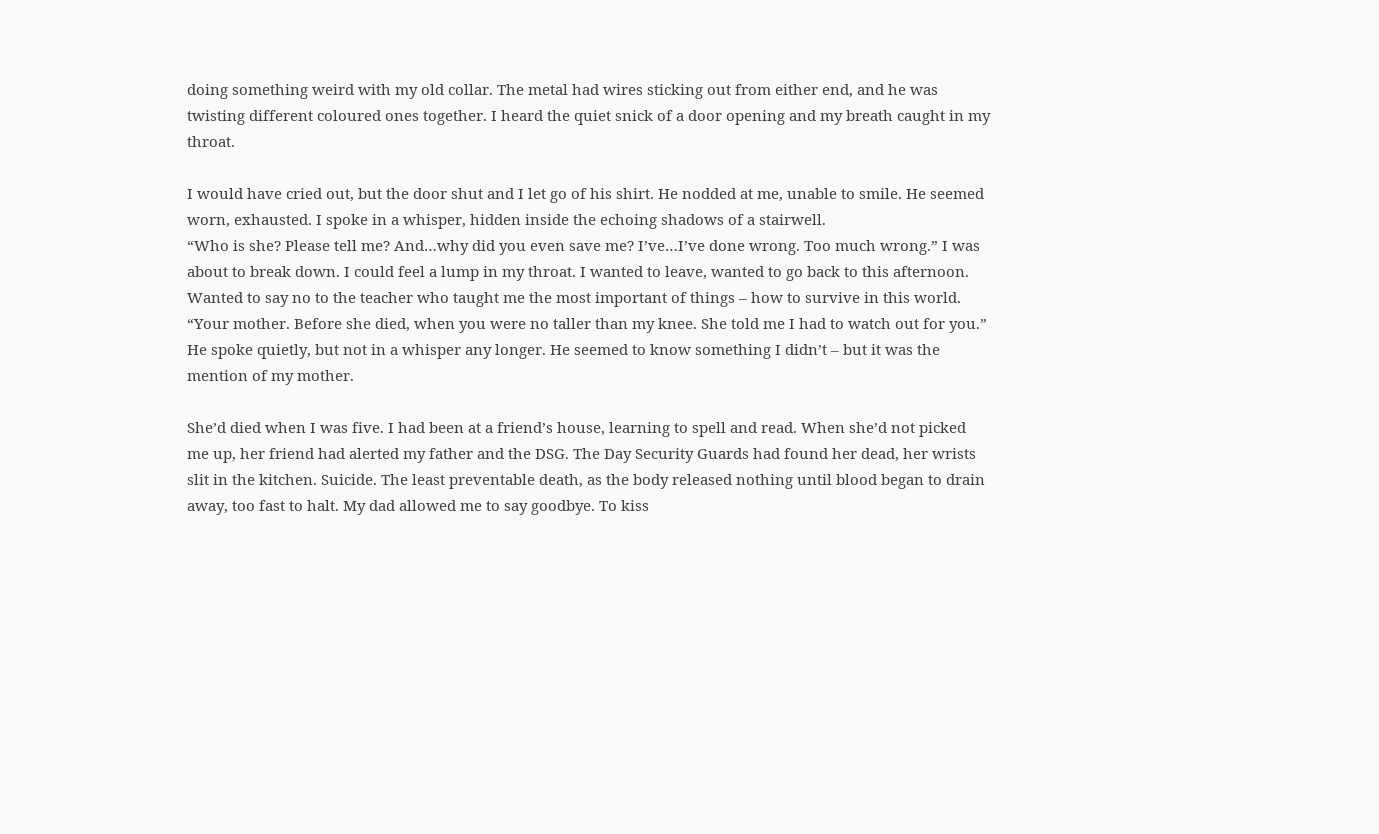doing something weird with my old collar. The metal had wires sticking out from either end, and he was twisting different coloured ones together. I heard the quiet snick of a door opening and my breath caught in my throat.

I would have cried out, but the door shut and I let go of his shirt. He nodded at me, unable to smile. He seemed worn, exhausted. I spoke in a whisper, hidden inside the echoing shadows of a stairwell.
“Who is she? Please tell me? And…why did you even save me? I’ve…I’ve done wrong. Too much wrong.” I was about to break down. I could feel a lump in my throat. I wanted to leave, wanted to go back to this afternoon. Wanted to say no to the teacher who taught me the most important of things – how to survive in this world.
“Your mother. Before she died, when you were no taller than my knee. She told me I had to watch out for you.” He spoke quietly, but not in a whisper any longer. He seemed to know something I didn’t – but it was the mention of my mother.

She’d died when I was five. I had been at a friend’s house, learning to spell and read. When she’d not picked me up, her friend had alerted my father and the DSG. The Day Security Guards had found her dead, her wrists slit in the kitchen. Suicide. The least preventable death, as the body released nothing until blood began to drain away, too fast to halt. My dad allowed me to say goodbye. To kiss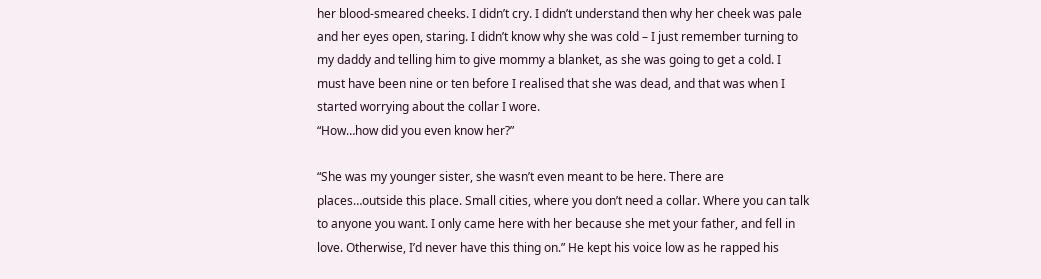her blood-smeared cheeks. I didn’t cry. I didn’t understand then why her cheek was pale and her eyes open, staring. I didn’t know why she was cold – I just remember turning to my daddy and telling him to give mommy a blanket, as she was going to get a cold. I must have been nine or ten before I realised that she was dead, and that was when I started worrying about the collar I wore.
“How…how did you even know her?”

“She was my younger sister, she wasn’t even meant to be here. There are places…outside this place. Small cities, where you don’t need a collar. Where you can talk to anyone you want. I only came here with her because she met your father, and fell in love. Otherwise, I’d never have this thing on.” He kept his voice low as he rapped his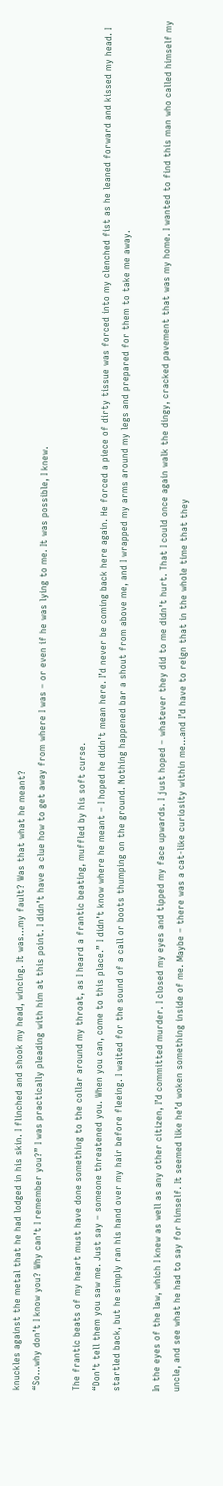knuckles against the metal that he had lodged in his skin. I flinched and shook my head, wincing. It was…my fault? Was that what he meant?
“So…why don’t I know you? Why can’t I remember you?” I was practically pleading with him at this point. I didn’t have a clue how to get away from where I was – or even if he was lying to me. It was possible, I knew.

The frantic beats of my heart must have done something to the collar around my throat, as I heard a frantic beating, muffled by his soft curse.
“Don’t tell them you saw me. Just say – someone threatened you. When you can, come to this place.” I didn’t know where he meant – I hoped he didn’t mean here. I’d never be coming back here again. He forced a piece of dirty tissue was forced into my clenched fist as he leaned forward and kissed my head. I startled back, but he simply ran his hand over my hair before fleeing. I waited for the sound of a call or boots thumping on the ground. Nothing happened bar a shout from above me, and I wrapped my arms around my legs and prepared for them to take me away.

In the eyes of the law, which I knew as well as any other citizen, I’d committed murder. I closed my eyes and tipped my face upwards. I just hoped – whatever they did to me didn’t hurt. That I could once again walk the dingy, cracked pavement that was my home. I wanted to find this man who called himself my uncle, and see what he had to say for himself. It seemed like he’d woken something inside of me. Maybe – there was a cat-like curiosity within me…and I’d have to reign that in the whole time that they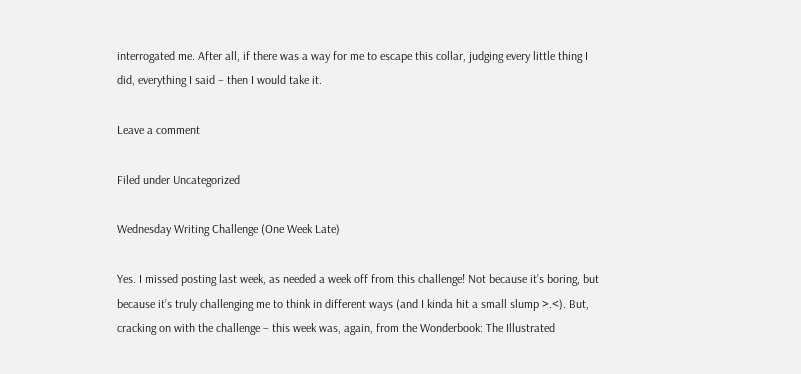interrogated me. After all, if there was a way for me to escape this collar, judging every little thing I did, everything I said – then I would take it.

Leave a comment

Filed under Uncategorized

Wednesday Writing Challenge (One Week Late)

Yes. I missed posting last week, as needed a week off from this challenge! Not because it’s boring, but because it’s truly challenging me to think in different ways (and I kinda hit a small slump >.<). But, cracking on with the challenge – this week was, again, from the Wonderbook: The Illustrated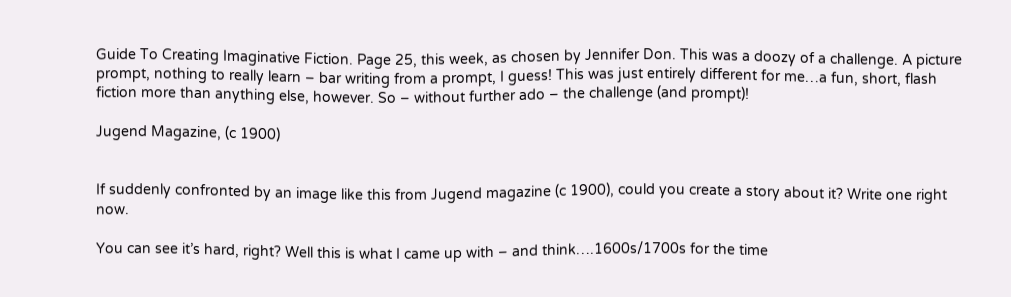Guide To Creating Imaginative Fiction. Page 25, this week, as chosen by Jennifer Don. This was a doozy of a challenge. A picture prompt, nothing to really learn – bar writing from a prompt, I guess! This was just entirely different for me…a fun, short, flash fiction more than anything else, however. So – without further ado – the challenge (and prompt)!

Jugend Magazine, (c 1900)


If suddenly confronted by an image like this from Jugend magazine (c 1900), could you create a story about it? Write one right now.

You can see it’s hard, right? Well this is what I came up with – and think….1600s/1700s for the time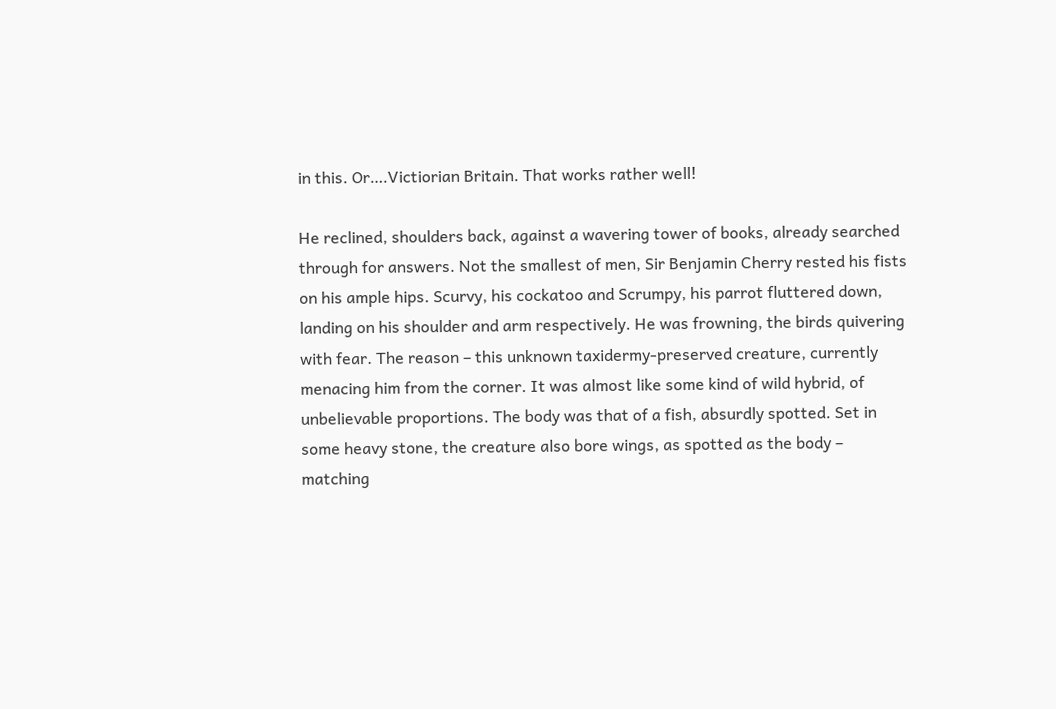in this. Or….Victiorian Britain. That works rather well!

He reclined, shoulders back, against a wavering tower of books, already searched through for answers. Not the smallest of men, Sir Benjamin Cherry rested his fists on his ample hips. Scurvy, his cockatoo and Scrumpy, his parrot fluttered down, landing on his shoulder and arm respectively. He was frowning, the birds quivering with fear. The reason – this unknown taxidermy-preserved creature, currently menacing him from the corner. It was almost like some kind of wild hybrid, of unbelievable proportions. The body was that of a fish, absurdly spotted. Set in some heavy stone, the creature also bore wings, as spotted as the body – matching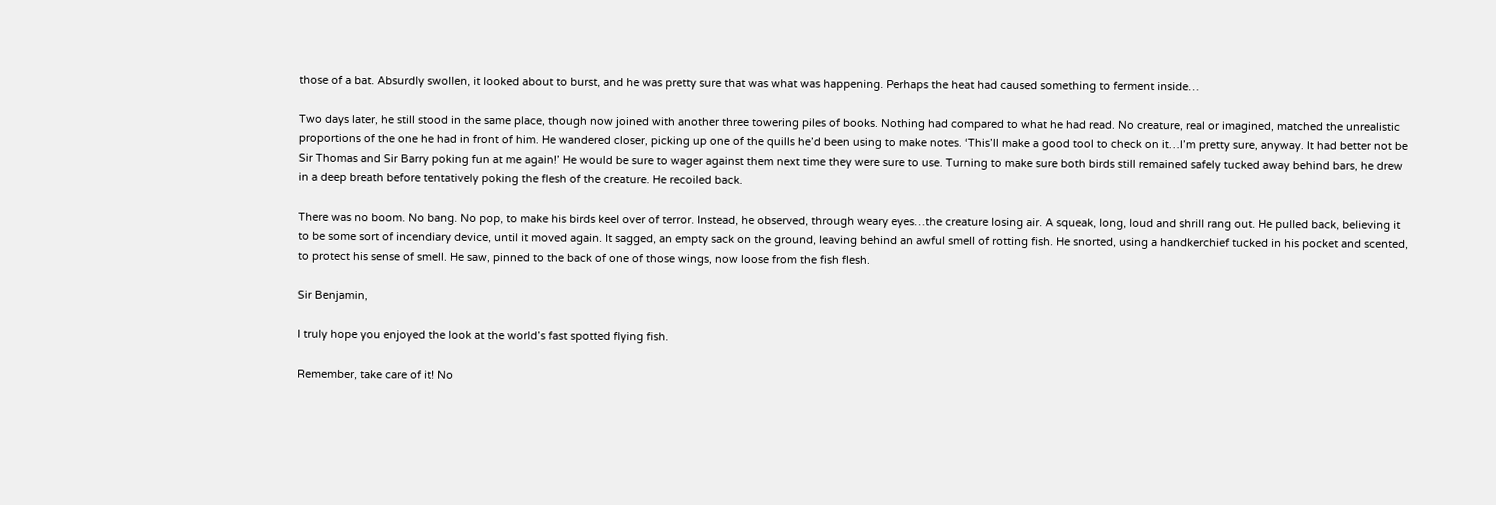those of a bat. Absurdly swollen, it looked about to burst, and he was pretty sure that was what was happening. Perhaps the heat had caused something to ferment inside…

Two days later, he still stood in the same place, though now joined with another three towering piles of books. Nothing had compared to what he had read. No creature, real or imagined, matched the unrealistic proportions of the one he had in front of him. He wandered closer, picking up one of the quills he’d been using to make notes. ‘This’ll make a good tool to check on it…I’m pretty sure, anyway. It had better not be Sir Thomas and Sir Barry poking fun at me again!’ He would be sure to wager against them next time they were sure to use. Turning to make sure both birds still remained safely tucked away behind bars, he drew in a deep breath before tentatively poking the flesh of the creature. He recoiled back.

There was no boom. No bang. No pop, to make his birds keel over of terror. Instead, he observed, through weary eyes…the creature losing air. A squeak, long, loud and shrill rang out. He pulled back, believing it to be some sort of incendiary device, until it moved again. It sagged, an empty sack on the ground, leaving behind an awful smell of rotting fish. He snorted, using a handkerchief tucked in his pocket and scented, to protect his sense of smell. He saw, pinned to the back of one of those wings, now loose from the fish flesh.

Sir Benjamin,

I truly hope you enjoyed the look at the world’s fast spotted flying fish.

Remember, take care of it! No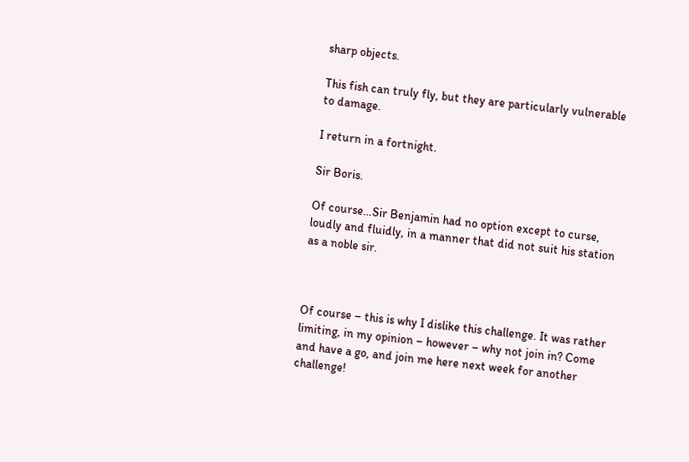sharp objects.

This fish can truly fly, but they are particularly vulnerable to damage.

I return in a fortnight.

Sir Boris.

Of course…Sir Benjamin had no option except to curse, loudly and fluidly, in a manner that did not suit his station as a noble sir.



Of course – this is why I dislike this challenge. It was rather limiting, in my opinion – however – why not join in? Come and have a go, and join me here next week for another challenge!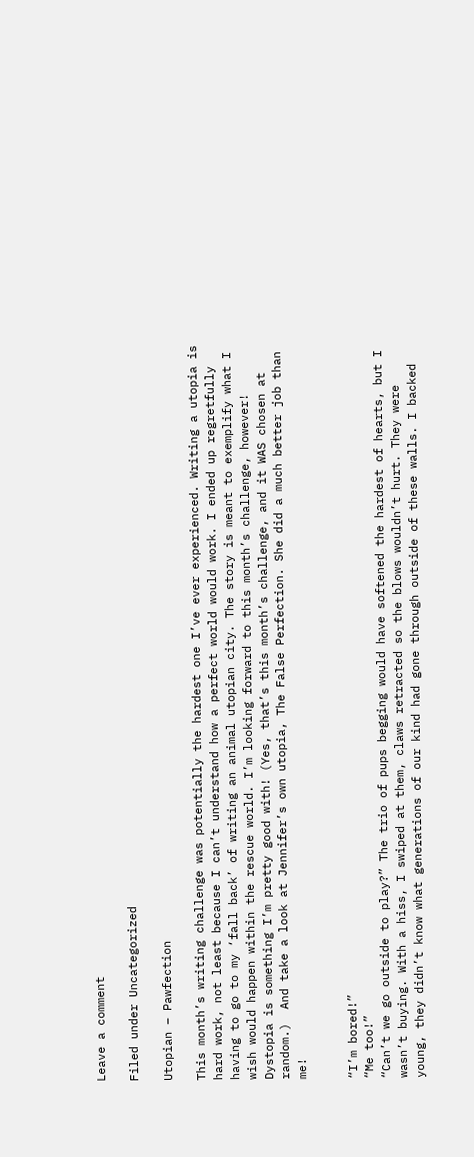Leave a comment

Filed under Uncategorized

Utopian – Pawfection

This month’s writing challenge was potentially the hardest one I’ve ever experienced. Writing a utopia is hard work, not least because I can’t understand how a perfect world would work. I ended up regretfully having to go to my ‘fall back’ of writing an animal utopian city. The story is meant to exemplify what I wish would happen within the rescue world. I’m looking forward to this month’s challenge, however! Dystopia is something I’m pretty good with! (Yes, that’s this month’s challenge, and it WAS chosen at random.)  And take a look at Jennifer’s own utopia, The False Perfection. She did a much better job than me!


“I’m bored!”
“Me too!”
“Can’t we go outside to play?” The trio of pups begging would have softened the hardest of hearts, but I wasn’t buying. With a hiss, I swiped at them, claws retracted so the blows wouldn’t hurt. They were young, they didn’t know what generations of our kind had gone through outside of these walls. I backed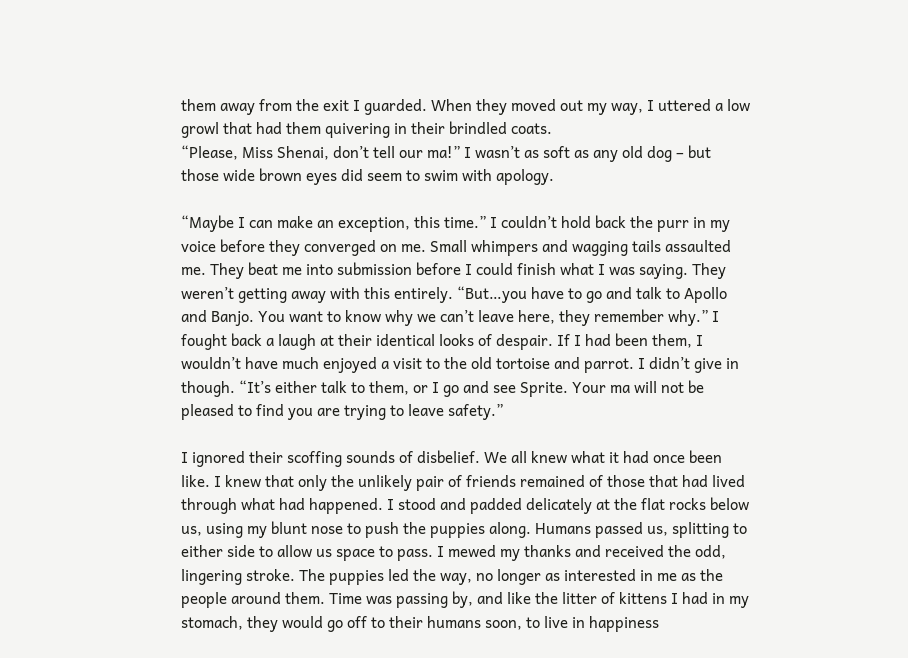them away from the exit I guarded. When they moved out my way, I uttered a low growl that had them quivering in their brindled coats.
“Please, Miss Shenai, don’t tell our ma!” I wasn’t as soft as any old dog – but those wide brown eyes did seem to swim with apology.

“Maybe I can make an exception, this time.” I couldn’t hold back the purr in my voice before they converged on me. Small whimpers and wagging tails assaulted me. They beat me into submission before I could finish what I was saying. They weren’t getting away with this entirely. “But…you have to go and talk to Apollo and Banjo. You want to know why we can’t leave here, they remember why.” I fought back a laugh at their identical looks of despair. If I had been them, I wouldn’t have much enjoyed a visit to the old tortoise and parrot. I didn’t give in though. “It’s either talk to them, or I go and see Sprite. Your ma will not be pleased to find you are trying to leave safety.”

I ignored their scoffing sounds of disbelief. We all knew what it had once been like. I knew that only the unlikely pair of friends remained of those that had lived through what had happened. I stood and padded delicately at the flat rocks below us, using my blunt nose to push the puppies along. Humans passed us, splitting to either side to allow us space to pass. I mewed my thanks and received the odd, lingering stroke. The puppies led the way, no longer as interested in me as the people around them. Time was passing by, and like the litter of kittens I had in my stomach, they would go off to their humans soon, to live in happiness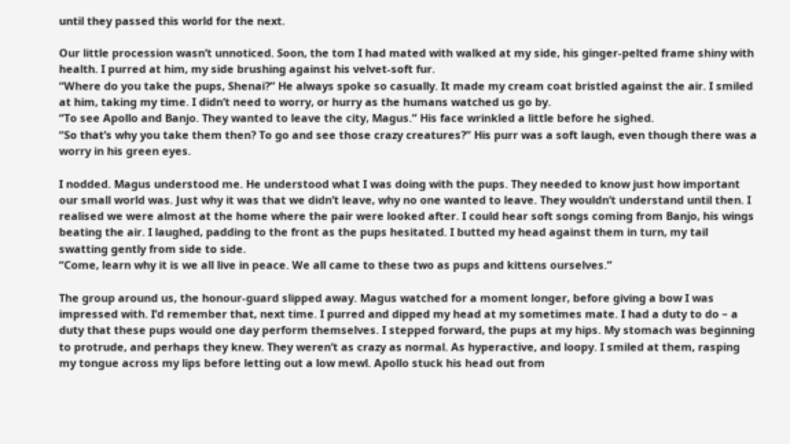until they passed this world for the next.

Our little procession wasn’t unnoticed. Soon, the tom I had mated with walked at my side, his ginger-pelted frame shiny with health. I purred at him, my side brushing against his velvet-soft fur.
“Where do you take the pups, Shenai?” He always spoke so casually. It made my cream coat bristled against the air. I smiled at him, taking my time. I didn’t need to worry, or hurry as the humans watched us go by.
“To see Apollo and Banjo. They wanted to leave the city, Magus.” His face wrinkled a little before he sighed.
“So that’s why you take them then? To go and see those crazy creatures?” His purr was a soft laugh, even though there was a worry in his green eyes.

I nodded. Magus understood me. He understood what I was doing with the pups. They needed to know just how important our small world was. Just why it was that we didn’t leave, why no one wanted to leave. They wouldn’t understand until then. I realised we were almost at the home where the pair were looked after. I could hear soft songs coming from Banjo, his wings beating the air. I laughed, padding to the front as the pups hesitated. I butted my head against them in turn, my tail swatting gently from side to side.
“Come, learn why it is we all live in peace. We all came to these two as pups and kittens ourselves.”

The group around us, the honour-guard slipped away. Magus watched for a moment longer, before giving a bow I was impressed with. I’d remember that, next time. I purred and dipped my head at my sometimes mate. I had a duty to do – a duty that these pups would one day perform themselves. I stepped forward, the pups at my hips. My stomach was beginning to protrude, and perhaps they knew. They weren’t as crazy as normal. As hyperactive, and loopy. I smiled at them, rasping my tongue across my lips before letting out a low mewl. Apollo stuck his head out from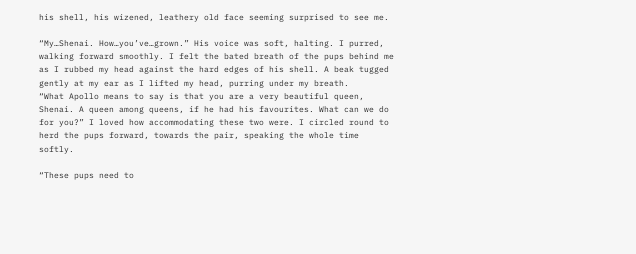his shell, his wizened, leathery old face seeming surprised to see me.

“My…Shenai. How…you’ve…grown.” His voice was soft, halting. I purred, walking forward smoothly. I felt the bated breath of the pups behind me as I rubbed my head against the hard edges of his shell. A beak tugged gently at my ear as I lifted my head, purring under my breath.
“What Apollo means to say is that you are a very beautiful queen, Shenai. A queen among queens, if he had his favourites. What can we do for you?” I loved how accommodating these two were. I circled round to herd the pups forward, towards the pair, speaking the whole time softly.

“These pups need to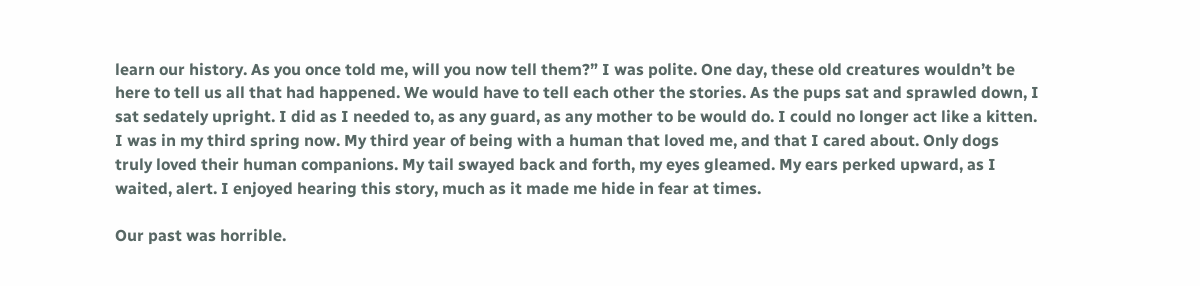learn our history. As you once told me, will you now tell them?” I was polite. One day, these old creatures wouldn’t be here to tell us all that had happened. We would have to tell each other the stories. As the pups sat and sprawled down, I sat sedately upright. I did as I needed to, as any guard, as any mother to be would do. I could no longer act like a kitten. I was in my third spring now. My third year of being with a human that loved me, and that I cared about. Only dogs truly loved their human companions. My tail swayed back and forth, my eyes gleamed. My ears perked upward, as I waited, alert. I enjoyed hearing this story, much as it made me hide in fear at times.

Our past was horrible.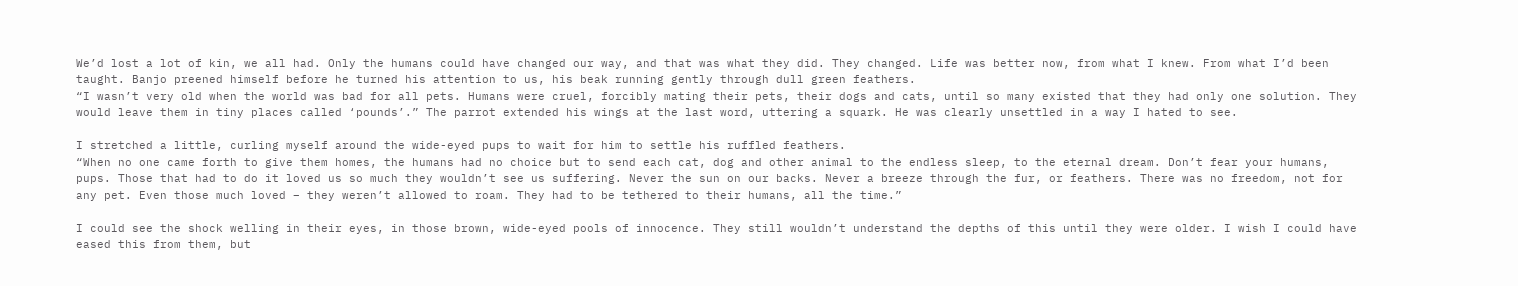We’d lost a lot of kin, we all had. Only the humans could have changed our way, and that was what they did. They changed. Life was better now, from what I knew. From what I’d been taught. Banjo preened himself before he turned his attention to us, his beak running gently through dull green feathers.
“I wasn’t very old when the world was bad for all pets. Humans were cruel, forcibly mating their pets, their dogs and cats, until so many existed that they had only one solution. They would leave them in tiny places called ‘pounds’.” The parrot extended his wings at the last word, uttering a squark. He was clearly unsettled in a way I hated to see.

I stretched a little, curling myself around the wide-eyed pups to wait for him to settle his ruffled feathers.
“When no one came forth to give them homes, the humans had no choice but to send each cat, dog and other animal to the endless sleep, to the eternal dream. Don’t fear your humans, pups. Those that had to do it loved us so much they wouldn’t see us suffering. Never the sun on our backs. Never a breeze through the fur, or feathers. There was no freedom, not for any pet. Even those much loved – they weren’t allowed to roam. They had to be tethered to their humans, all the time.”

I could see the shock welling in their eyes, in those brown, wide-eyed pools of innocence. They still wouldn’t understand the depths of this until they were older. I wish I could have eased this from them, but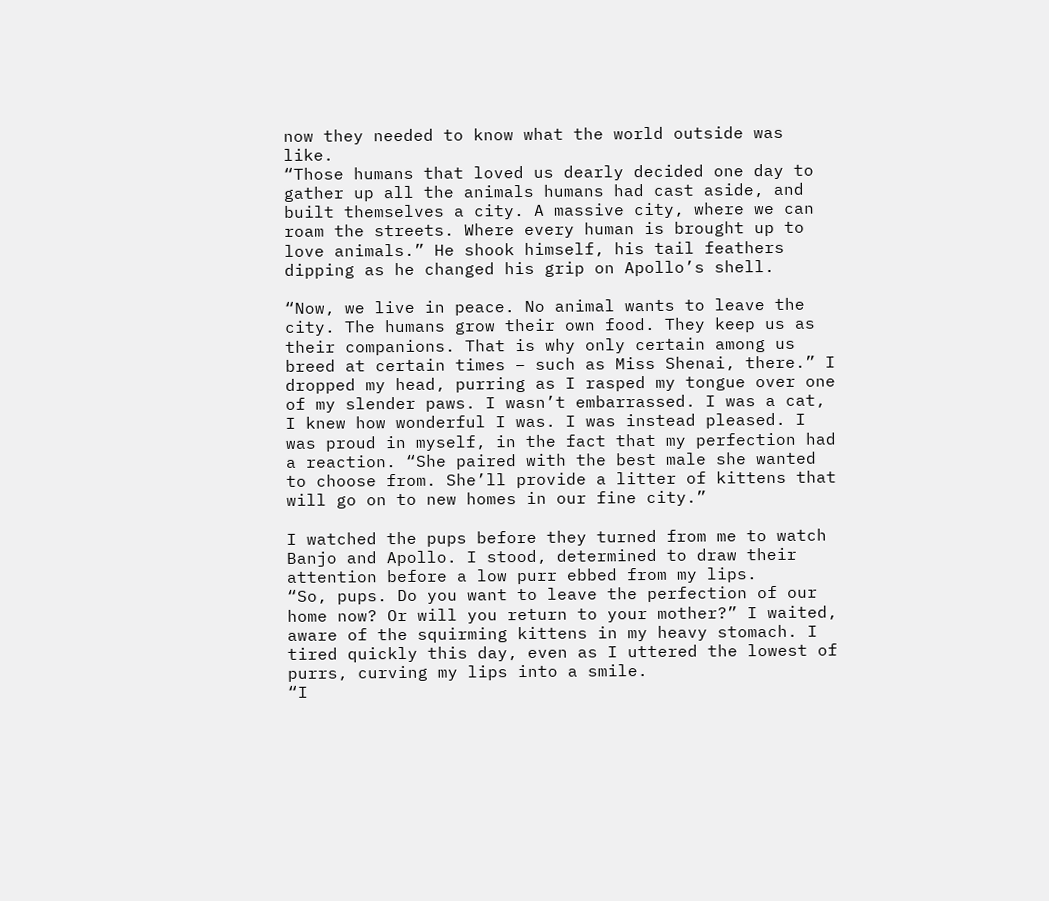now they needed to know what the world outside was like.
“Those humans that loved us dearly decided one day to gather up all the animals humans had cast aside, and built themselves a city. A massive city, where we can roam the streets. Where every human is brought up to love animals.” He shook himself, his tail feathers dipping as he changed his grip on Apollo’s shell.

“Now, we live in peace. No animal wants to leave the city. The humans grow their own food. They keep us as their companions. That is why only certain among us breed at certain times – such as Miss Shenai, there.” I dropped my head, purring as I rasped my tongue over one of my slender paws. I wasn’t embarrassed. I was a cat, I knew how wonderful I was. I was instead pleased. I was proud in myself, in the fact that my perfection had a reaction. “She paired with the best male she wanted to choose from. She’ll provide a litter of kittens that will go on to new homes in our fine city.”

I watched the pups before they turned from me to watch Banjo and Apollo. I stood, determined to draw their attention before a low purr ebbed from my lips.
“So, pups. Do you want to leave the perfection of our home now? Or will you return to your mother?” I waited, aware of the squirming kittens in my heavy stomach. I tired quickly this day, even as I uttered the lowest of purrs, curving my lips into a smile.
“I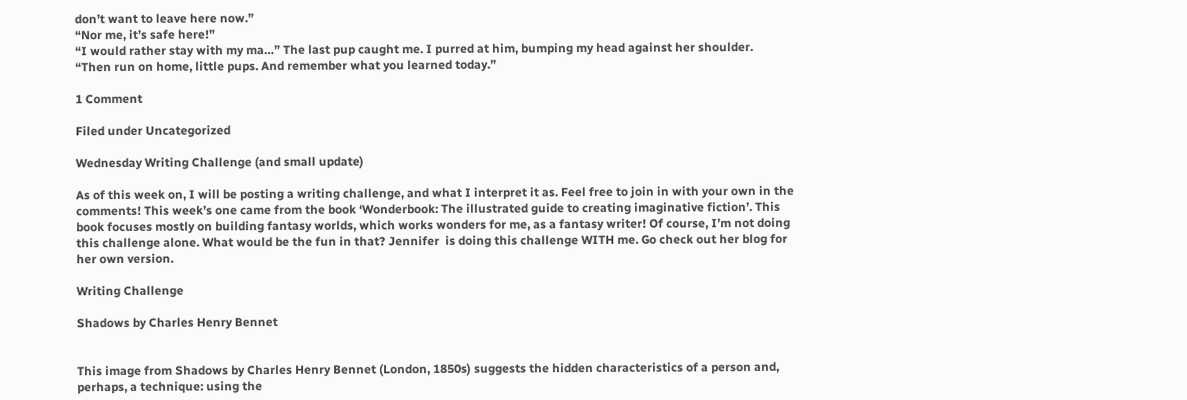don’t want to leave here now.”
“Nor me, it’s safe here!”
“I would rather stay with my ma…” The last pup caught me. I purred at him, bumping my head against her shoulder.
“Then run on home, little pups. And remember what you learned today.”

1 Comment

Filed under Uncategorized

Wednesday Writing Challenge (and small update)

As of this week on, I will be posting a writing challenge, and what I interpret it as. Feel free to join in with your own in the comments! This week’s one came from the book ‘Wonderbook: The illustrated guide to creating imaginative fiction’. This book focuses mostly on building fantasy worlds, which works wonders for me, as a fantasy writer! Of course, I’m not doing this challenge alone. What would be the fun in that? Jennifer  is doing this challenge WITH me. Go check out her blog for her own version.

Writing Challenge

Shadows by Charles Henry Bennet


This image from Shadows by Charles Henry Bennet (London, 1850s) suggests the hidden characteristics of a person and, perhaps, a technique: using the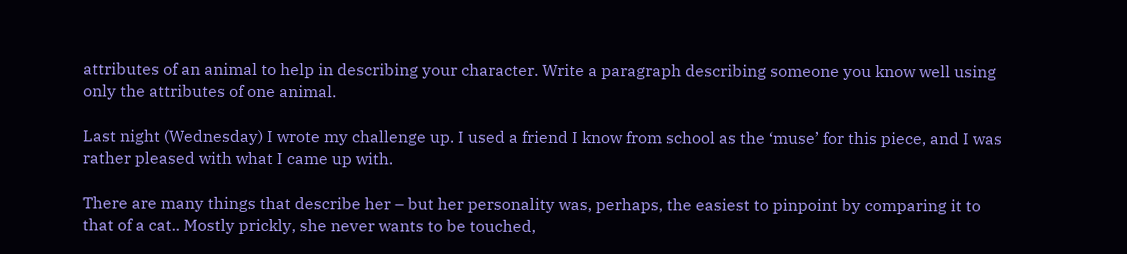attributes of an animal to help in describing your character. Write a paragraph describing someone you know well using only the attributes of one animal.

Last night (Wednesday) I wrote my challenge up. I used a friend I know from school as the ‘muse’ for this piece, and I was rather pleased with what I came up with.

There are many things that describe her – but her personality was, perhaps, the easiest to pinpoint by comparing it to that of a cat.. Mostly prickly, she never wants to be touched,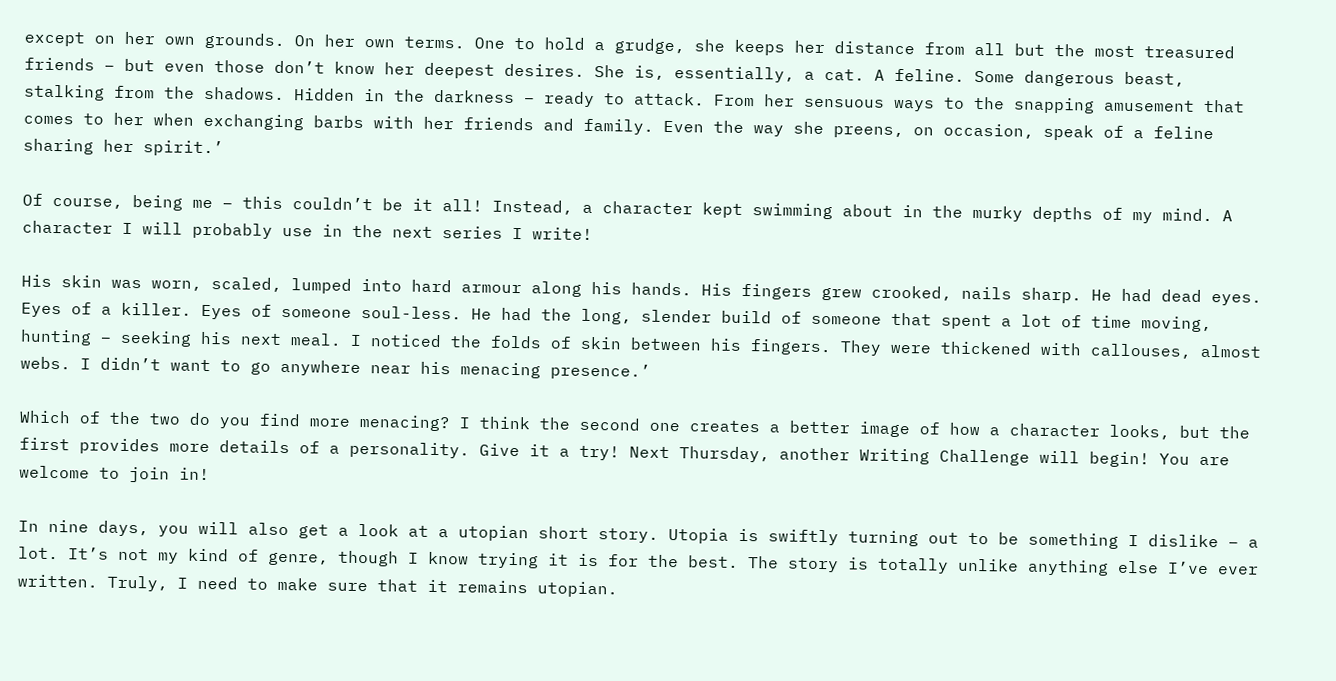except on her own grounds. On her own terms. One to hold a grudge, she keeps her distance from all but the most treasured friends – but even those don’t know her deepest desires. She is, essentially, a cat. A feline. Some dangerous beast, stalking from the shadows. Hidden in the darkness – ready to attack. From her sensuous ways to the snapping amusement that comes to her when exchanging barbs with her friends and family. Even the way she preens, on occasion, speak of a feline sharing her spirit.’

Of course, being me – this couldn’t be it all! Instead, a character kept swimming about in the murky depths of my mind. A character I will probably use in the next series I write!

His skin was worn, scaled, lumped into hard armour along his hands. His fingers grew crooked, nails sharp. He had dead eyes. Eyes of a killer. Eyes of someone soul-less. He had the long, slender build of someone that spent a lot of time moving, hunting – seeking his next meal. I noticed the folds of skin between his fingers. They were thickened with callouses, almost webs. I didn’t want to go anywhere near his menacing presence.’

Which of the two do you find more menacing? I think the second one creates a better image of how a character looks, but the first provides more details of a personality. Give it a try! Next Thursday, another Writing Challenge will begin! You are welcome to join in!

In nine days, you will also get a look at a utopian short story. Utopia is swiftly turning out to be something I dislike – a lot. It’s not my kind of genre, though I know trying it is for the best. The story is totally unlike anything else I’ve ever written. Truly, I need to make sure that it remains utopian.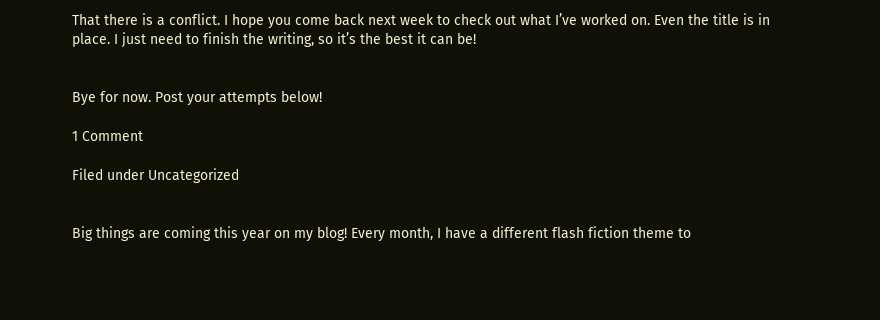That there is a conflict. I hope you come back next week to check out what I’ve worked on. Even the title is in place. I just need to finish the writing, so it’s the best it can be!


Bye for now. Post your attempts below!

1 Comment

Filed under Uncategorized


Big things are coming this year on my blog! Every month, I have a different flash fiction theme to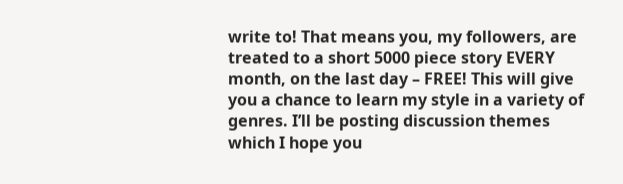write to! That means you, my followers, are treated to a short 5000 piece story EVERY month, on the last day – FREE! This will give you a chance to learn my style in a variety of genres. I’ll be posting discussion themes which I hope you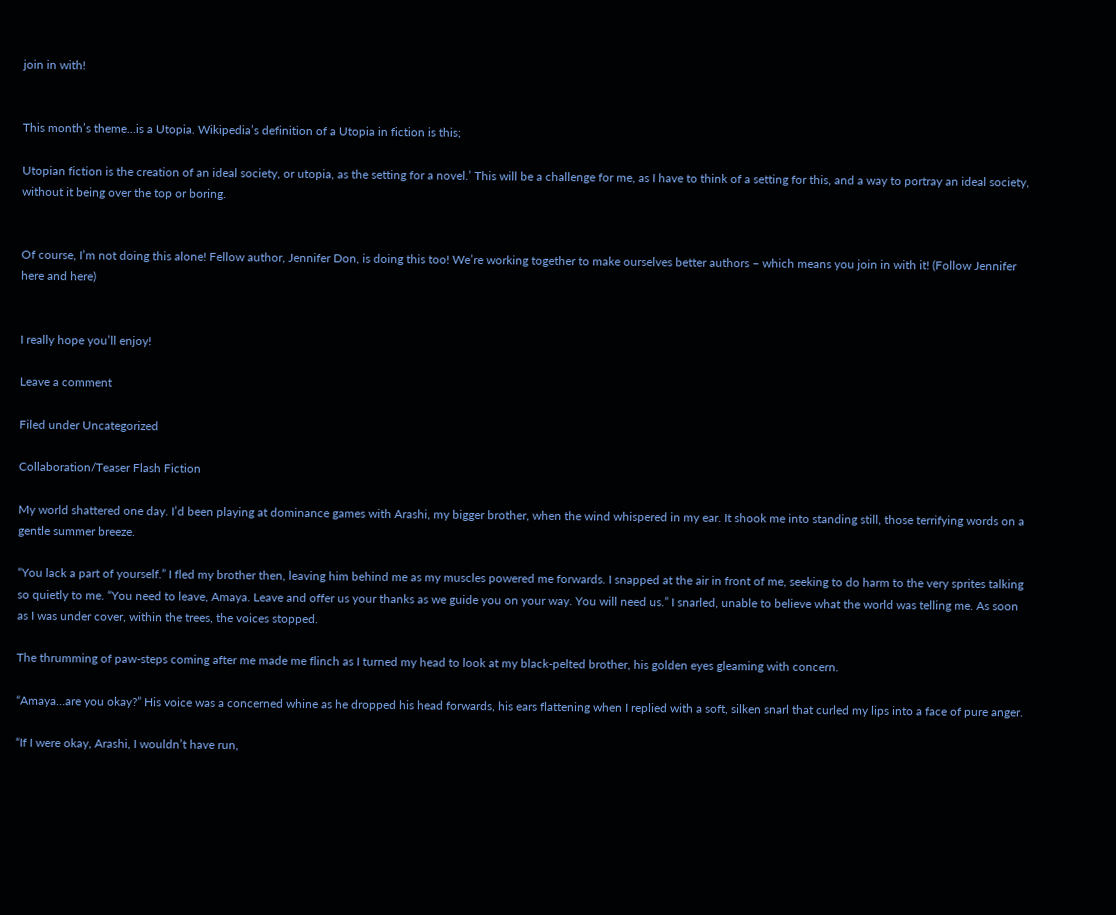join in with!


This month’s theme…is a Utopia. Wikipedia’s definition of a Utopia in fiction is this;

Utopian fiction is the creation of an ideal society, or utopia, as the setting for a novel.’ This will be a challenge for me, as I have to think of a setting for this, and a way to portray an ideal society, without it being over the top or boring.


Of course, I’m not doing this alone! Fellow author, Jennifer Don, is doing this too! We’re working together to make ourselves better authors – which means you join in with it! (Follow Jennifer here and here)


I really hope you’ll enjoy!

Leave a comment

Filed under Uncategorized

Collaboration/Teaser Flash Fiction

My world shattered one day. I’d been playing at dominance games with Arashi, my bigger brother, when the wind whispered in my ear. It shook me into standing still, those terrifying words on a gentle summer breeze.

“You lack a part of yourself.” I fled my brother then, leaving him behind me as my muscles powered me forwards. I snapped at the air in front of me, seeking to do harm to the very sprites talking so quietly to me. “You need to leave, Amaya. Leave and offer us your thanks as we guide you on your way. You will need us.” I snarled, unable to believe what the world was telling me. As soon as I was under cover, within the trees, the voices stopped.

The thrumming of paw-steps coming after me made me flinch as I turned my head to look at my black-pelted brother, his golden eyes gleaming with concern.

“Amaya…are you okay?” His voice was a concerned whine as he dropped his head forwards, his ears flattening when I replied with a soft, silken snarl that curled my lips into a face of pure anger.

“If I were okay, Arashi, I wouldn’t have run,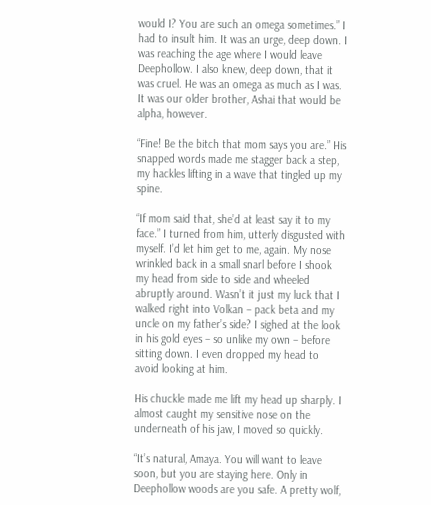would I? You are such an omega sometimes.” I had to insult him. It was an urge, deep down. I was reaching the age where I would leave Deephollow. I also knew, deep down, that it was cruel. He was an omega as much as I was. It was our older brother, Ashai that would be alpha, however.

“Fine! Be the bitch that mom says you are.” His snapped words made me stagger back a step, my hackles lifting in a wave that tingled up my spine.

“If mom said that, she’d at least say it to my face.” I turned from him, utterly disgusted with myself. I’d let him get to me, again. My nose wrinkled back in a small snarl before I shook my head from side to side and wheeled abruptly around. Wasn’t it just my luck that I walked right into Volkan – pack beta and my uncle on my father’s side? I sighed at the look in his gold eyes – so unlike my own – before sitting down. I even dropped my head to avoid looking at him.

His chuckle made me lift my head up sharply. I almost caught my sensitive nose on the underneath of his jaw, I moved so quickly.

“It’s natural, Amaya. You will want to leave soon, but you are staying here. Only in Deephollow woods are you safe. A pretty wolf,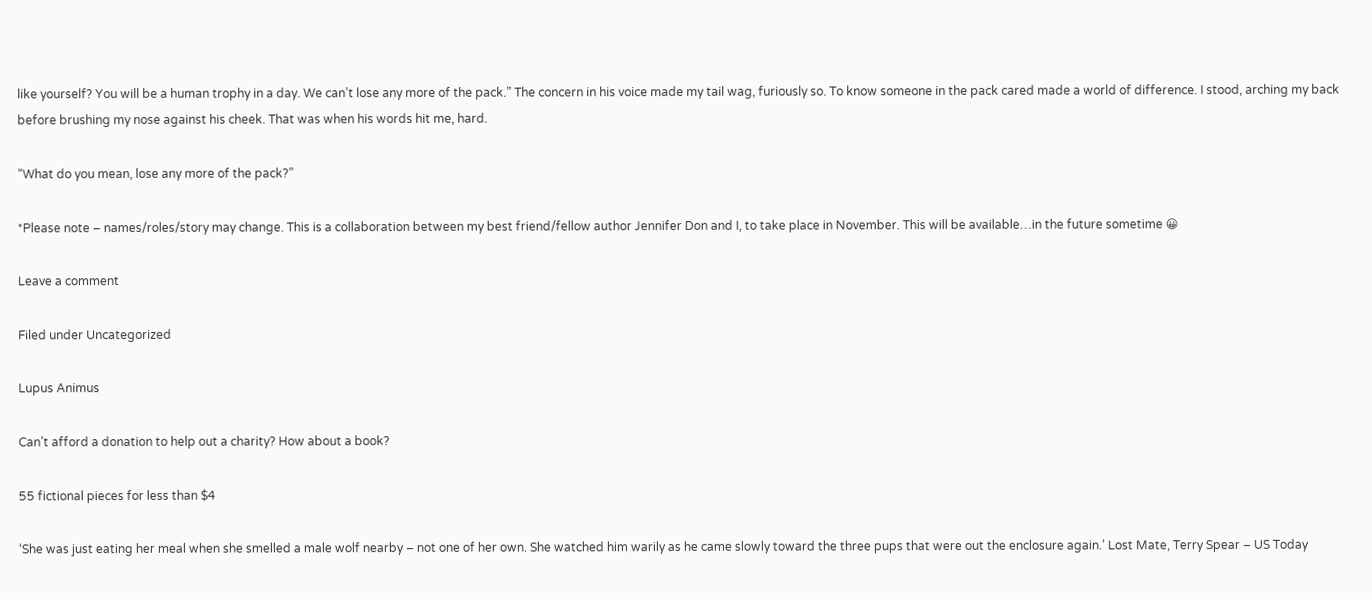like yourself? You will be a human trophy in a day. We can’t lose any more of the pack.” The concern in his voice made my tail wag, furiously so. To know someone in the pack cared made a world of difference. I stood, arching my back before brushing my nose against his cheek. That was when his words hit me, hard.

“What do you mean, lose any more of the pack?”

*Please note – names/roles/story may change. This is a collaboration between my best friend/fellow author Jennifer Don and I, to take place in November. This will be available…in the future sometime 😀

Leave a comment

Filed under Uncategorized

Lupus Animus

Can’t afford a donation to help out a charity? How about a book?

55 fictional pieces for less than $4

‘She was just eating her meal when she smelled a male wolf nearby – not one of her own. She watched him warily as he came slowly toward the three pups that were out the enclosure again.’ Lost Mate, Terry Spear – US Today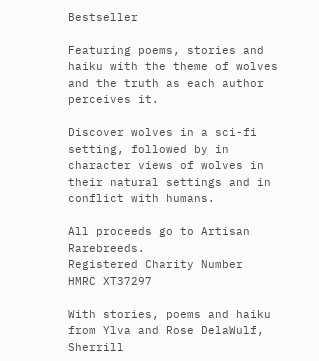Bestseller

Featuring poems, stories and haiku with the theme of wolves and the truth as each author perceives it.

Discover wolves in a sci-fi setting, followed by in character views of wolves in their natural settings and in conflict with humans.

All proceeds go to Artisan Rarebreeds.
Registered Charity Number
HMRC XT37297

With stories, poems and haiku from Ylva and Rose DelaWulf, Sherrill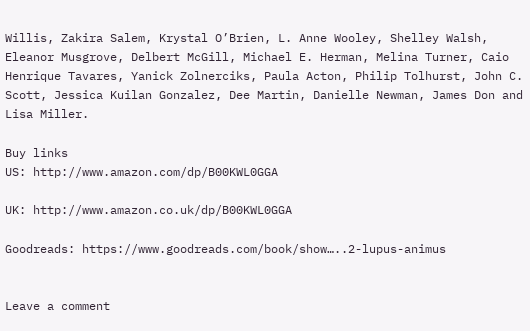Willis, Zakira Salem, Krystal O’Brien, L. Anne Wooley, Shelley Walsh, Eleanor Musgrove, Delbert McGill, Michael E. Herman, Melina Turner, Caio Henrique Tavares, Yanick Zolnerciks, Paula Acton, Philip Tolhurst, John C. Scott, Jessica Kuilan Gonzalez, Dee Martin, Danielle Newman, James Don and Lisa Miller.

Buy links
US: http://www.amazon.com/dp/B00KWL0GGA

UK: http://www.amazon.co.uk/dp/B00KWL0GGA

Goodreads: https://www.goodreads.com/book/show…..2-lupus-animus


Leave a comment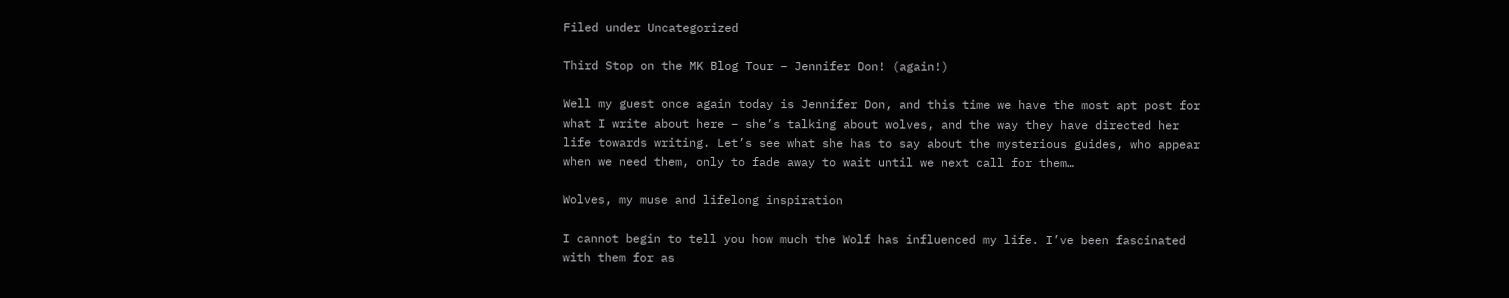Filed under Uncategorized

Third Stop on the MK Blog Tour – Jennifer Don! (again!)

Well my guest once again today is Jennifer Don, and this time we have the most apt post for what I write about here – she’s talking about wolves, and the way they have directed her life towards writing. Let’s see what she has to say about the mysterious guides, who appear when we need them, only to fade away to wait until we next call for them…

Wolves, my muse and lifelong inspiration

I cannot begin to tell you how much the Wolf has influenced my life. I’ve been fascinated with them for as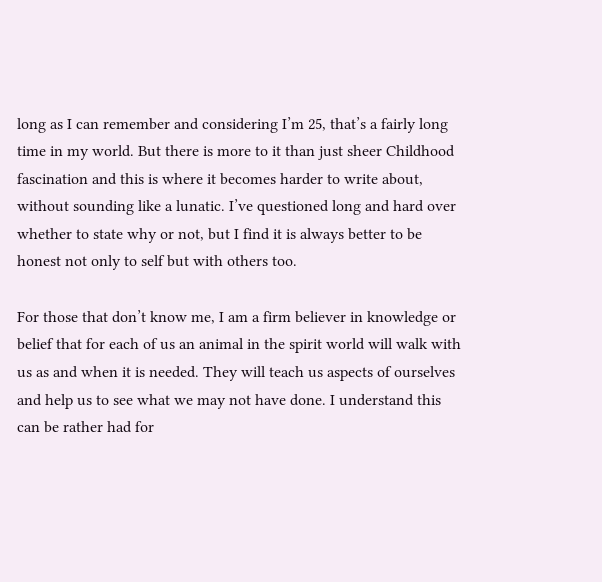long as I can remember and considering I’m 25, that’s a fairly long time in my world. But there is more to it than just sheer Childhood fascination and this is where it becomes harder to write about, without sounding like a lunatic. I’ve questioned long and hard over whether to state why or not, but I find it is always better to be honest not only to self but with others too.

For those that don’t know me, I am a firm believer in knowledge or belief that for each of us an animal in the spirit world will walk with us as and when it is needed. They will teach us aspects of ourselves and help us to see what we may not have done. I understand this can be rather had for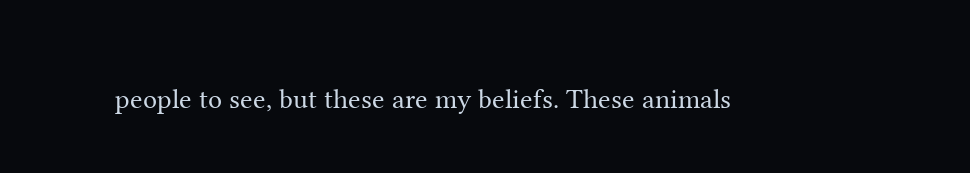people to see, but these are my beliefs. These animals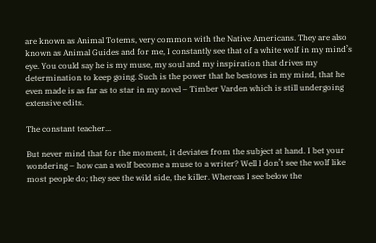are known as Animal Totems, very common with the Native Americans. They are also known as Animal Guides and for me, I constantly see that of a white wolf in my mind’s eye. You could say he is my muse, my soul and my inspiration that drives my determination to keep going. Such is the power that he bestows in my mind, that he even made is as far as to star in my novel – Timber Varden which is still undergoing extensive edits.

The constant teacher...

But never mind that for the moment, it deviates from the subject at hand. I bet your wondering – how can a wolf become a muse to a writer? Well I don’t see the wolf like most people do; they see the wild side, the killer. Whereas I see below the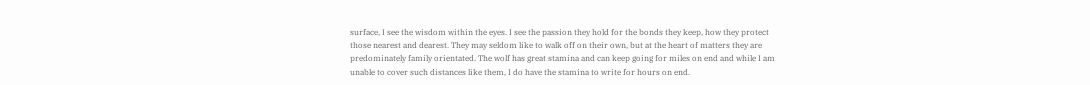surface, I see the wisdom within the eyes. I see the passion they hold for the bonds they keep, how they protect those nearest and dearest. They may seldom like to walk off on their own, but at the heart of matters they are predominately family orientated. The wolf has great stamina and can keep going for miles on end and while I am unable to cover such distances like them, I do have the stamina to write for hours on end.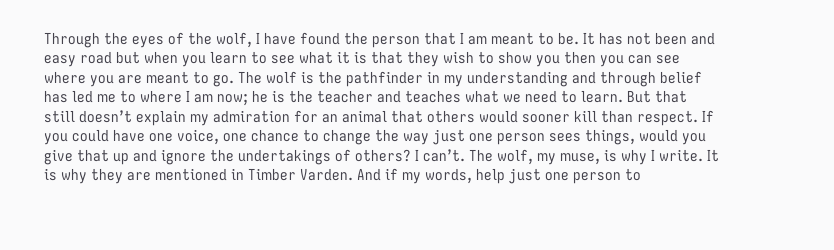Through the eyes of the wolf, I have found the person that I am meant to be. It has not been and easy road but when you learn to see what it is that they wish to show you then you can see where you are meant to go. The wolf is the pathfinder in my understanding and through belief has led me to where I am now; he is the teacher and teaches what we need to learn. But that still doesn’t explain my admiration for an animal that others would sooner kill than respect. If you could have one voice, one chance to change the way just one person sees things, would you give that up and ignore the undertakings of others? I can’t. The wolf, my muse, is why I write. It is why they are mentioned in Timber Varden. And if my words, help just one person to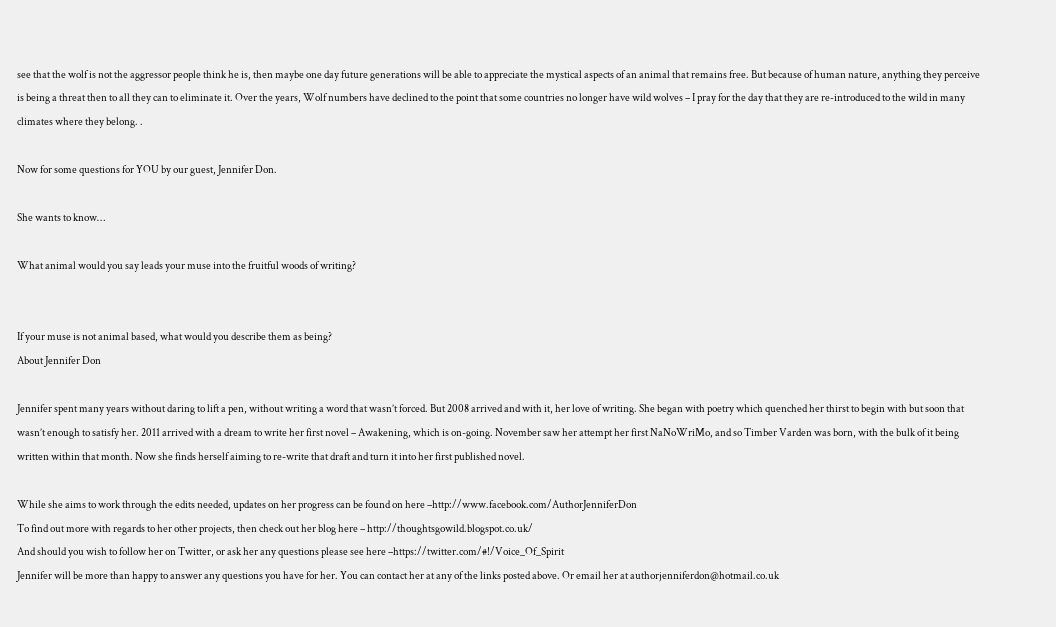see that the wolf is not the aggressor people think he is, then maybe one day future generations will be able to appreciate the mystical aspects of an animal that remains free. But because of human nature, anything they perceive is being a threat then to all they can to eliminate it. Over the years, Wolf numbers have declined to the point that some countries no longer have wild wolves – I pray for the day that they are re-introduced to the wild in many climates where they belong. .

Now for some questions for YOU by our guest, Jennifer Don.

She wants to know…

What animal would you say leads your muse into the fruitful woods of writing?


If your muse is not animal based, what would you describe them as being?
About Jennifer Don

Jennifer spent many years without daring to lift a pen, without writing a word that wasn’t forced. But 2008 arrived and with it, her love of writing. She began with poetry which quenched her thirst to begin with but soon that wasn’t enough to satisfy her. 2011 arrived with a dream to write her first novel – Awakening, which is on-going. November saw her attempt her first NaNoWriMo, and so Timber Varden was born, with the bulk of it being written within that month. Now she finds herself aiming to re-write that draft and turn it into her first published novel.

While she aims to work through the edits needed, updates on her progress can be found on here –http://www.facebook.com/AuthorJenniferDon
To find out more with regards to her other projects, then check out her blog here – http://thoughtsgowild.blogspot.co.uk/
And should you wish to follow her on Twitter, or ask her any questions please see here –https://twitter.com/#!/Voice_Of_Spirit
Jennifer will be more than happy to answer any questions you have for her. You can contact her at any of the links posted above. Or email her at authorjenniferdon@hotmail.co.uk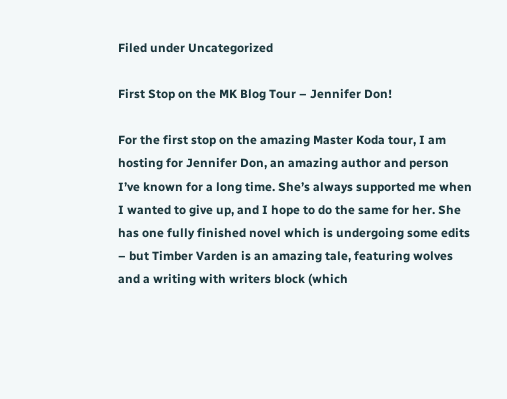Filed under Uncategorized

First Stop on the MK Blog Tour – Jennifer Don!

For the first stop on the amazing Master Koda tour, I am hosting for Jennifer Don, an amazing author and person I’ve known for a long time. She’s always supported me when I wanted to give up, and I hope to do the same for her. She has one fully finished novel which is undergoing some edits – but Timber Varden is an amazing tale, featuring wolves and a writing with writers block (which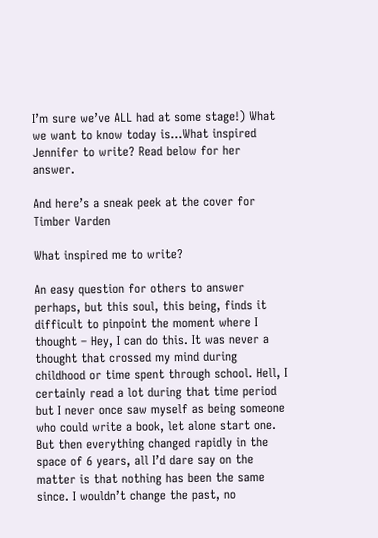I’m sure we’ve ALL had at some stage!) What we want to know today is…What inspired Jennifer to write? Read below for her answer.

And here’s a sneak peek at the cover for Timber Varden

What inspired me to write?

An easy question for others to answer perhaps, but this soul, this being, finds it difficult to pinpoint the moment where I thought – Hey, I can do this. It was never a thought that crossed my mind during childhood or time spent through school. Hell, I certainly read a lot during that time period but I never once saw myself as being someone who could write a book, let alone start one. But then everything changed rapidly in the space of 6 years, all I’d dare say on the matter is that nothing has been the same since. I wouldn’t change the past, no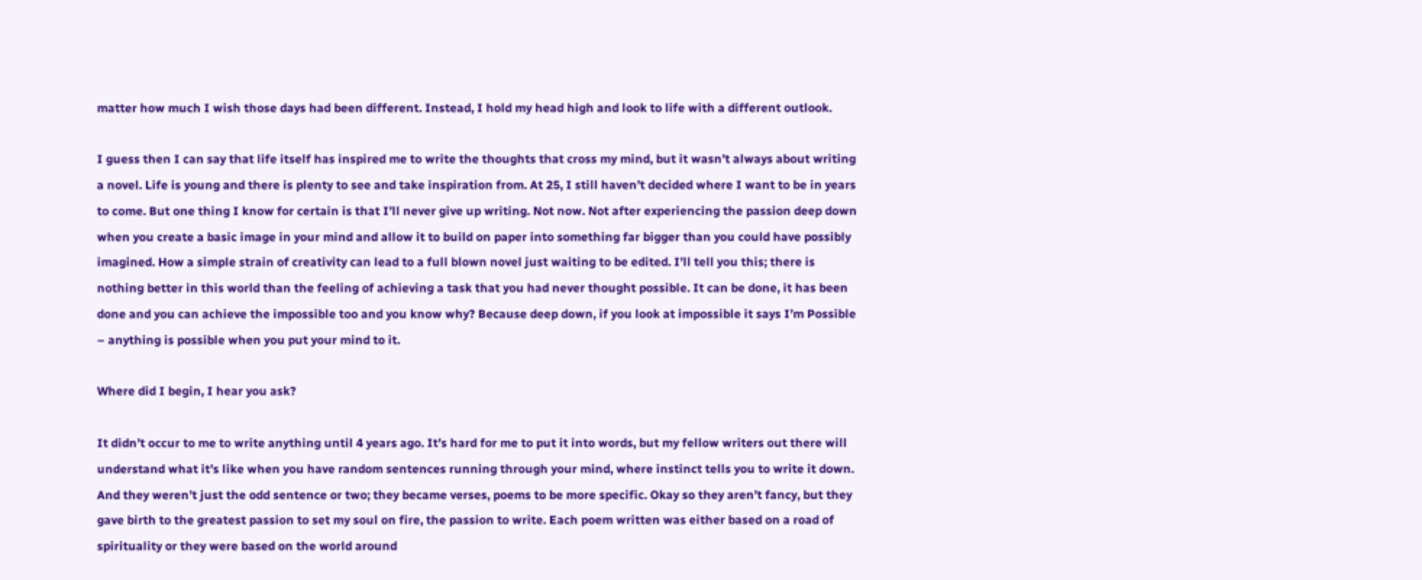matter how much I wish those days had been different. Instead, I hold my head high and look to life with a different outlook.

I guess then I can say that life itself has inspired me to write the thoughts that cross my mind, but it wasn’t always about writing a novel. Life is young and there is plenty to see and take inspiration from. At 25, I still haven’t decided where I want to be in years to come. But one thing I know for certain is that I’ll never give up writing. Not now. Not after experiencing the passion deep down when you create a basic image in your mind and allow it to build on paper into something far bigger than you could have possibly imagined. How a simple strain of creativity can lead to a full blown novel just waiting to be edited. I’ll tell you this; there is nothing better in this world than the feeling of achieving a task that you had never thought possible. It can be done, it has been done and you can achieve the impossible too and you know why? Because deep down, if you look at impossible it says I’m Possible – anything is possible when you put your mind to it.

Where did I begin, I hear you ask?

It didn’t occur to me to write anything until 4 years ago. It’s hard for me to put it into words, but my fellow writers out there will understand what it’s like when you have random sentences running through your mind, where instinct tells you to write it down. And they weren’t just the odd sentence or two; they became verses, poems to be more specific. Okay so they aren’t fancy, but they gave birth to the greatest passion to set my soul on fire, the passion to write. Each poem written was either based on a road of spirituality or they were based on the world around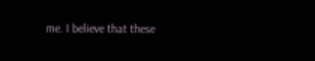me. I believe that these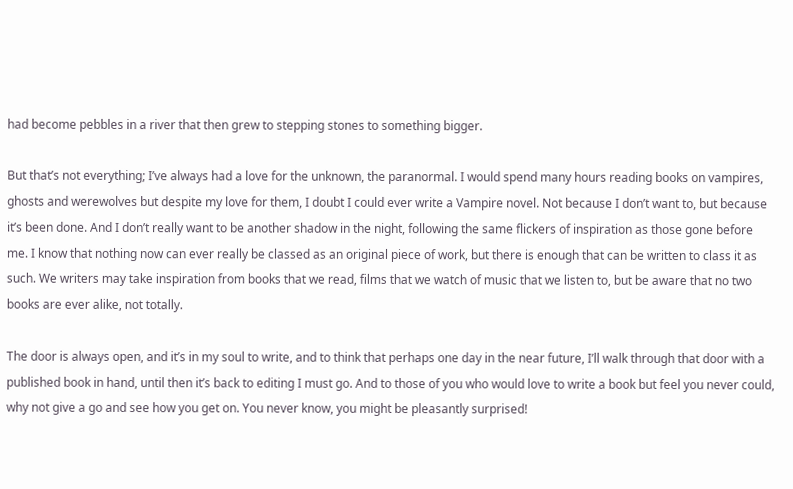had become pebbles in a river that then grew to stepping stones to something bigger.

But that’s not everything; I’ve always had a love for the unknown, the paranormal. I would spend many hours reading books on vampires, ghosts and werewolves but despite my love for them, I doubt I could ever write a Vampire novel. Not because I don’t want to, but because it’s been done. And I don’t really want to be another shadow in the night, following the same flickers of inspiration as those gone before me. I know that nothing now can ever really be classed as an original piece of work, but there is enough that can be written to class it as such. We writers may take inspiration from books that we read, films that we watch of music that we listen to, but be aware that no two books are ever alike, not totally.

The door is always open, and it’s in my soul to write, and to think that perhaps one day in the near future, I’ll walk through that door with a published book in hand, until then it’s back to editing I must go. And to those of you who would love to write a book but feel you never could, why not give a go and see how you get on. You never know, you might be pleasantly surprised!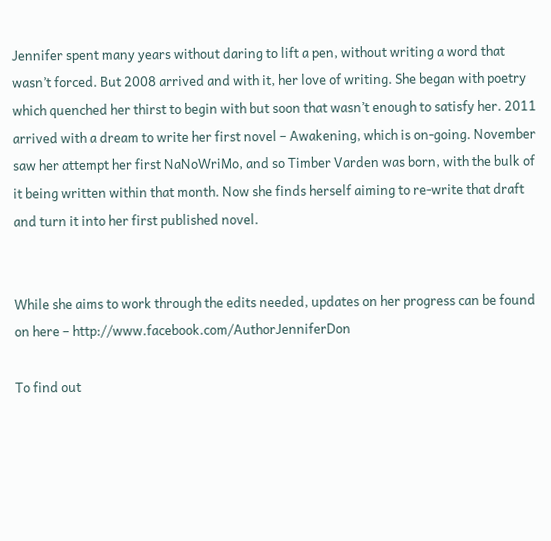Jennifer spent many years without daring to lift a pen, without writing a word that wasn’t forced. But 2008 arrived and with it, her love of writing. She began with poetry which quenched her thirst to begin with but soon that wasn’t enough to satisfy her. 2011 arrived with a dream to write her first novel – Awakening, which is on-going. November saw her attempt her first NaNoWriMo, and so Timber Varden was born, with the bulk of it being written within that month. Now she finds herself aiming to re-write that draft and turn it into her first published novel.


While she aims to work through the edits needed, updates on her progress can be found on here – http://www.facebook.com/AuthorJenniferDon

To find out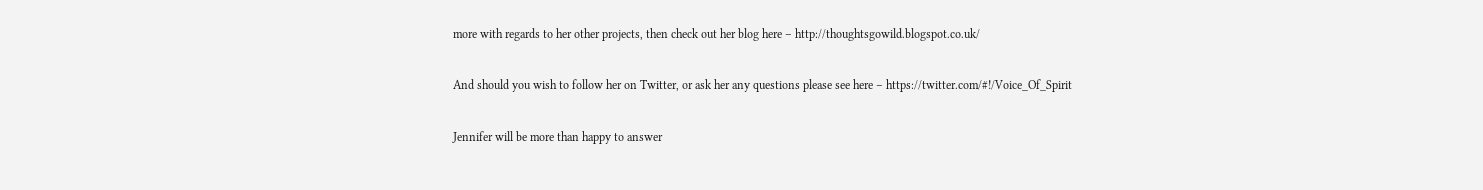more with regards to her other projects, then check out her blog here – http://thoughtsgowild.blogspot.co.uk/

And should you wish to follow her on Twitter, or ask her any questions please see here – https://twitter.com/#!/Voice_Of_Spirit

Jennifer will be more than happy to answer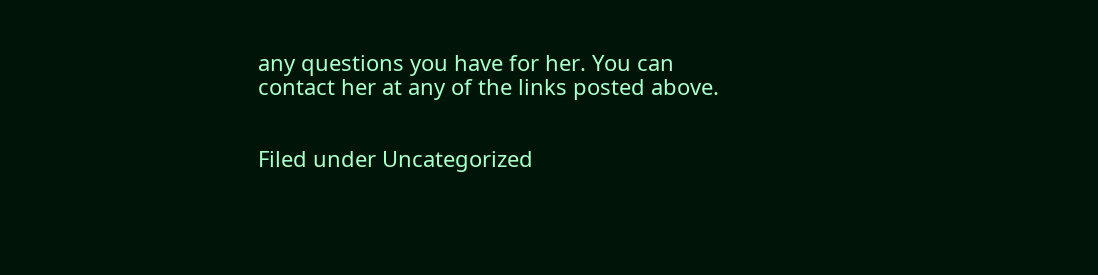any questions you have for her. You can contact her at any of the links posted above.


Filed under Uncategorized